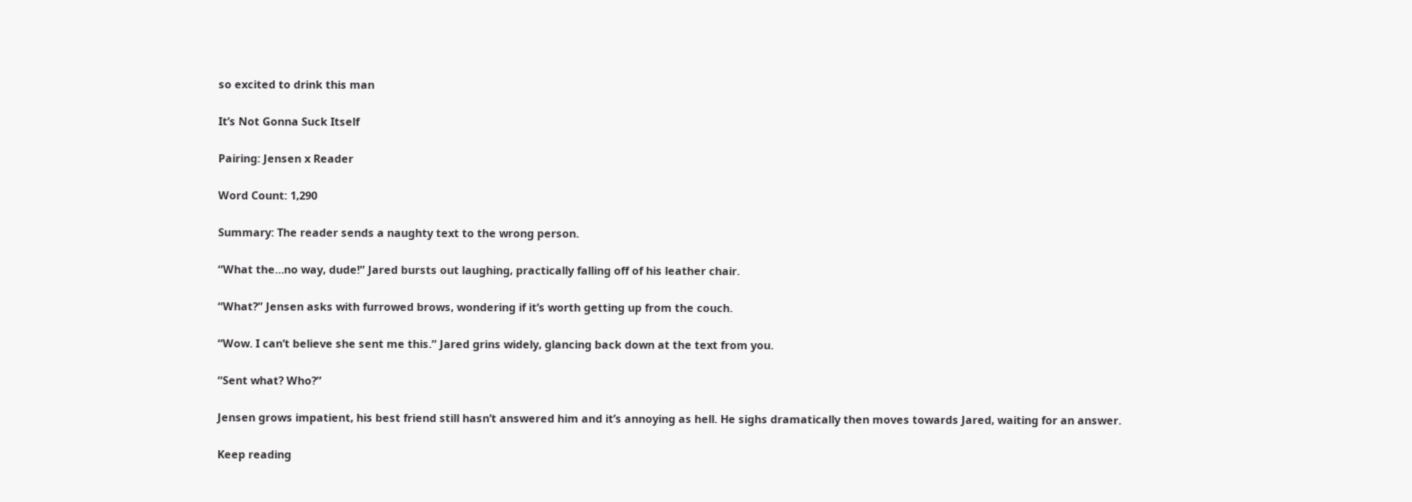so excited to drink this man

It’s Not Gonna Suck Itself

Pairing: Jensen x Reader

Word Count: 1,290

Summary: The reader sends a naughty text to the wrong person.

“What the…no way, dude!” Jared bursts out laughing, practically falling off of his leather chair.

“What?” Jensen asks with furrowed brows, wondering if it’s worth getting up from the couch.

“Wow. I can’t believe she sent me this.” Jared grins widely, glancing back down at the text from you.

“Sent what? Who?”

Jensen grows impatient, his best friend still hasn’t answered him and it’s annoying as hell. He sighs dramatically then moves towards Jared, waiting for an answer.

Keep reading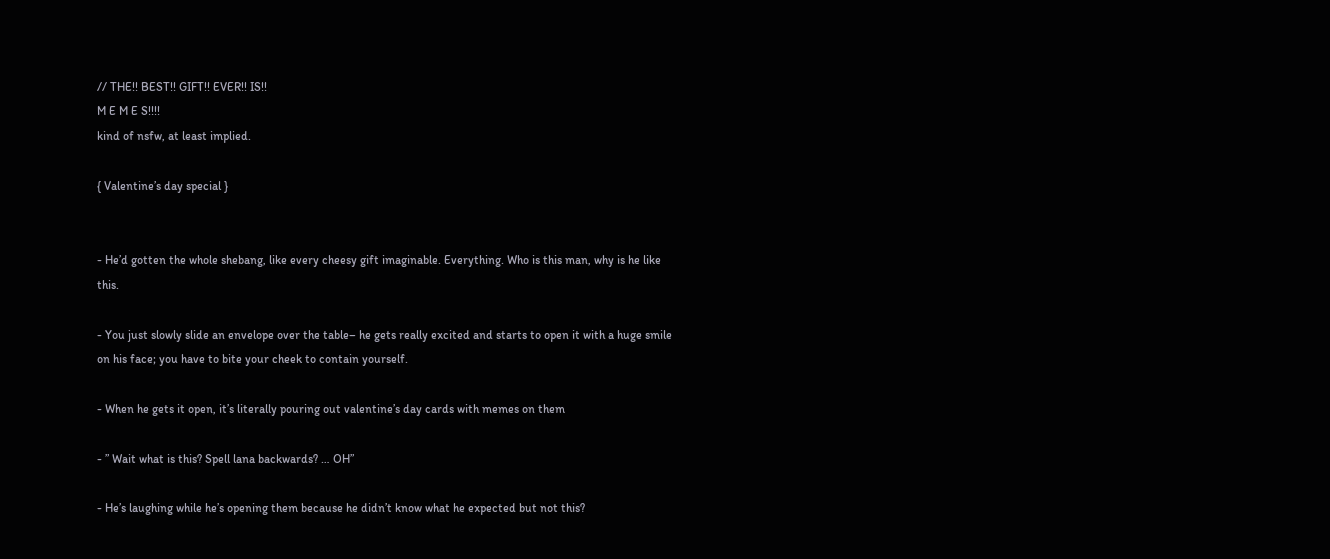// THE!! BEST!! GIFT!! EVER!! IS!!
M E M E S!!!!
kind of nsfw, at least implied.

{ Valentine’s day special }


- He’d gotten the whole shebang, like every cheesy gift imaginable. Everything. Who is this man, why is he like this.

- You just slowly slide an envelope over the table– he gets really excited and starts to open it with a huge smile on his face; you have to bite your cheek to contain yourself.

- When he gets it open, it’s literally pouring out valentine’s day cards with memes on them

- ” Wait what is this? Spell lana backwards? … OH”

- He’s laughing while he’s opening them because he didn’t know what he expected but not this?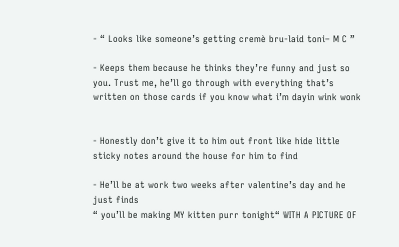- “ Looks like someone’s getting cremè bru-laid toni– M C ”

- Keeps them because he thinks they’re funny and just so you. Trust me, he’ll go through with everything that’s written on those cards if you know what i’m dayin wink wonk


- Honestly don’t give it to him out front like hide little sticky notes around the house for him to find

- He’ll be at work two weeks after valentine’s day and he just finds
“ you’ll be making MY kitten purr tonight“ WITH A PICTURE OF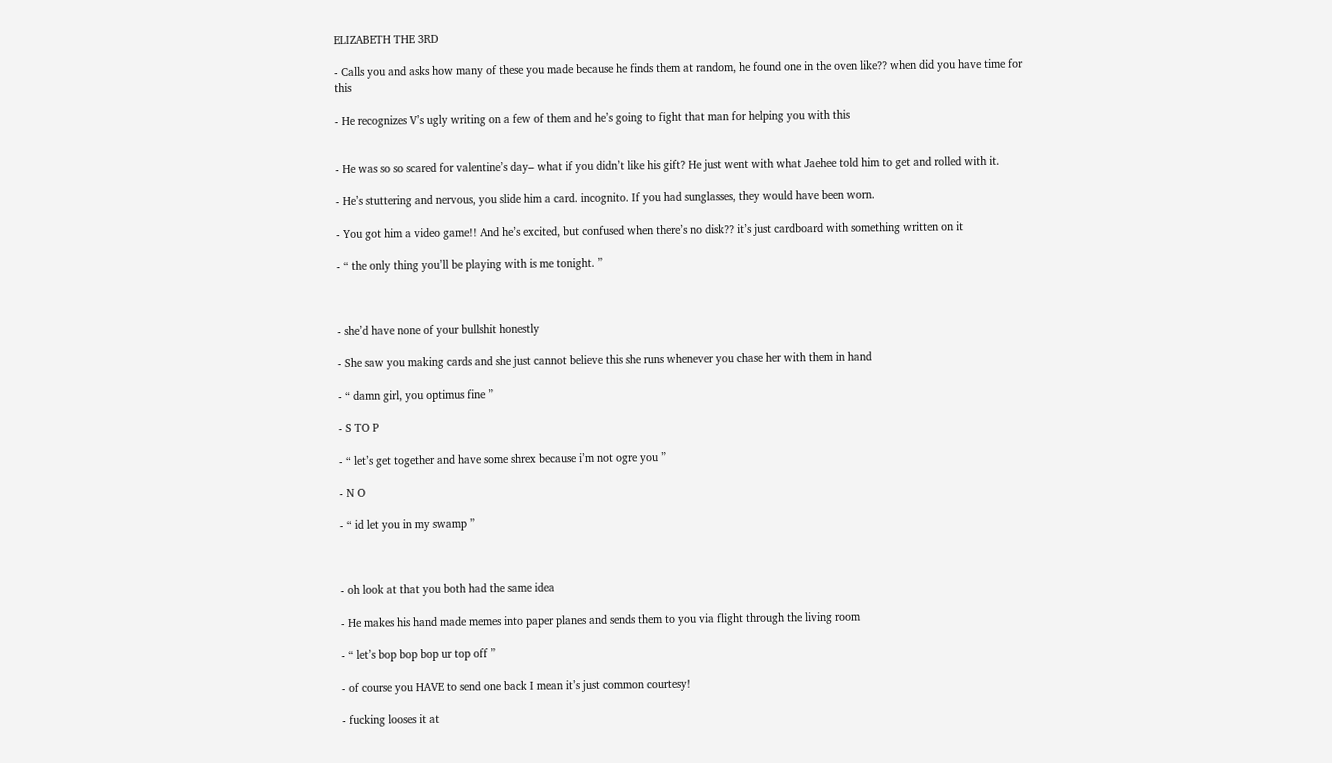ELIZABETH THE 3RD

- Calls you and asks how many of these you made because he finds them at random, he found one in the oven like?? when did you have time for this

- He recognizes V’s ugly writing on a few of them and he’s going to fight that man for helping you with this


- He was so so scared for valentine’s day– what if you didn’t like his gift? He just went with what Jaehee told him to get and rolled with it.

- He’s stuttering and nervous, you slide him a card. incognito. If you had sunglasses, they would have been worn.

- You got him a video game!! And he’s excited, but confused when there’s no disk?? it’s just cardboard with something written on it

- “ the only thing you’ll be playing with is me tonight. ”



- she’d have none of your bullshit honestly

- She saw you making cards and she just cannot believe this she runs whenever you chase her with them in hand

- “ damn girl, you optimus fine ”

- S TO P

- “ let’s get together and have some shrex because i’m not ogre you ”

- N O

- “ id let you in my swamp ”



- oh look at that you both had the same idea

- He makes his hand made memes into paper planes and sends them to you via flight through the living room

- “ let’s bop bop bop ur top off ”

- of course you HAVE to send one back I mean it’s just common courtesy!

- fucking looses it at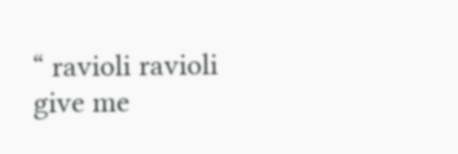“ ravioli ravioli give me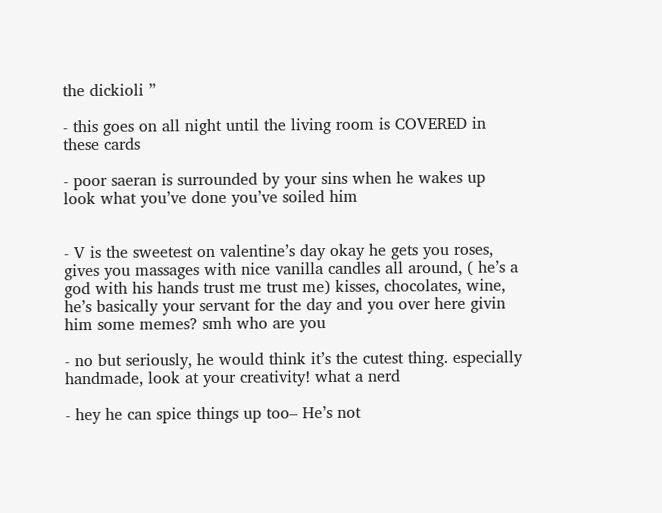the dickioli ”

- this goes on all night until the living room is COVERED in these cards

- poor saeran is surrounded by your sins when he wakes up look what you’ve done you’ve soiled him


- V is the sweetest on valentine’s day okay he gets you roses, gives you massages with nice vanilla candles all around, ( he’s a god with his hands trust me trust me) kisses, chocolates, wine, he’s basically your servant for the day and you over here givin him some memes? smh who are you

- no but seriously, he would think it’s the cutest thing. especially handmade, look at your creativity! what a nerd

- hey he can spice things up too– He’s not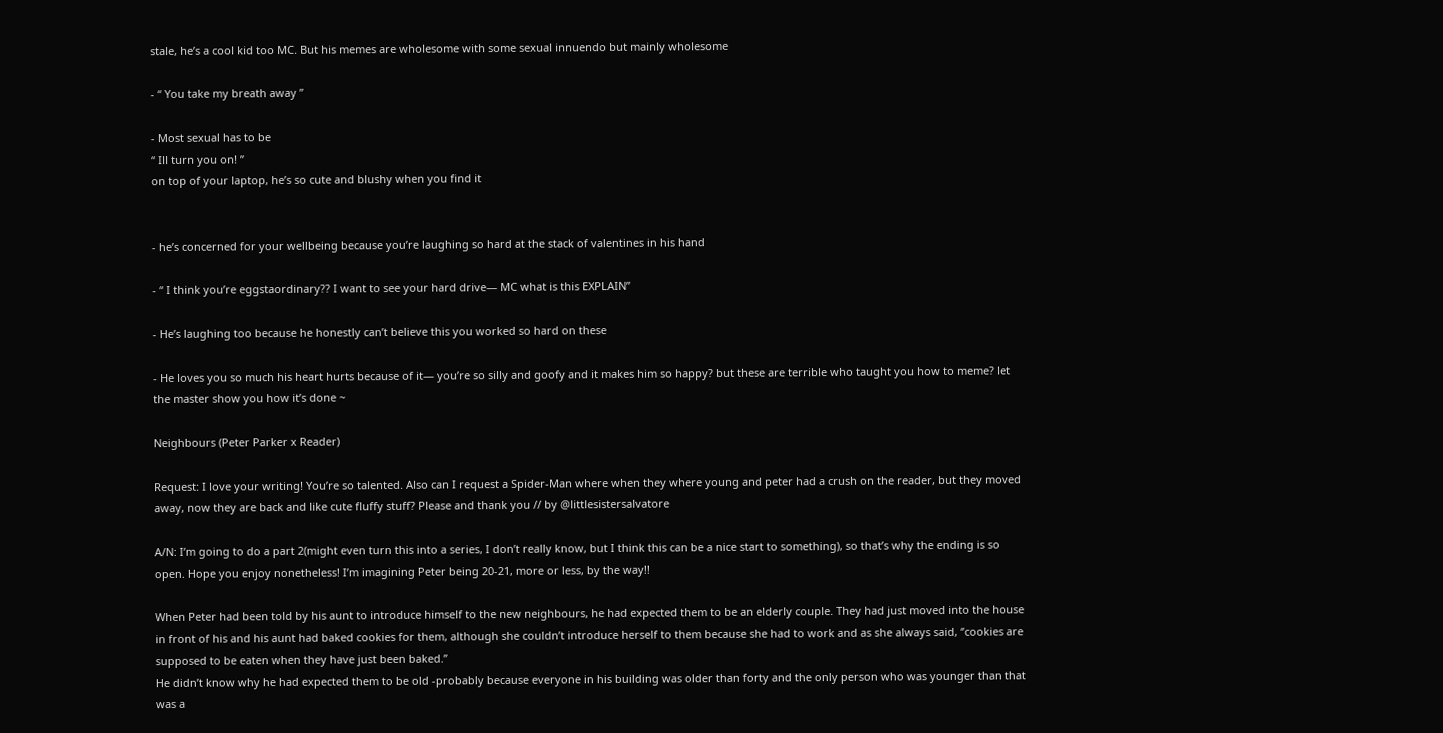stale, he’s a cool kid too MC. But his memes are wholesome with some sexual innuendo but mainly wholesome

- “ You take my breath away ”

- Most sexual has to be
“ Ill turn you on! ”
on top of your laptop, he’s so cute and blushy when you find it


- he’s concerned for your wellbeing because you’re laughing so hard at the stack of valentines in his hand

- “ I think you’re eggstaordinary?? I want to see your hard drive— MC what is this EXPLAIN”

- He’s laughing too because he honestly can’t believe this you worked so hard on these

- He loves you so much his heart hurts because of it— you’re so silly and goofy and it makes him so happy? but these are terrible who taught you how to meme? let the master show you how it’s done ~

Neighbours (Peter Parker x Reader)

Request: I love your writing! You’re so talented. Also can I request a Spider-Man where when they where young and peter had a crush on the reader, but they moved away, now they are back and like cute fluffy stuff? Please and thank you // by @littlesistersalvatore

A/N: I’m going to do a part 2(might even turn this into a series, I don’t really know, but I think this can be a nice start to something), so that’s why the ending is so open. Hope you enjoy nonetheless! I’m imagining Peter being 20-21, more or less, by the way!!

When Peter had been told by his aunt to introduce himself to the new neighbours, he had expected them to be an elderly couple. They had just moved into the house in front of his and his aunt had baked cookies for them, although she couldn’t introduce herself to them because she had to work and as she always said, ‘’cookies are supposed to be eaten when they have just been baked.’’
He didn’t know why he had expected them to be old -probably because everyone in his building was older than forty and the only person who was younger than that was a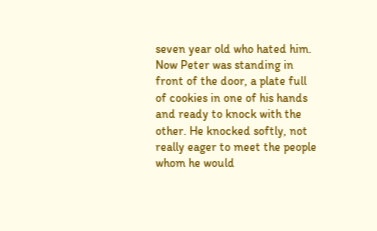seven year old who hated him.
Now Peter was standing in front of the door, a plate full of cookies in one of his hands and ready to knock with the other. He knocked softly, not really eager to meet the people whom he would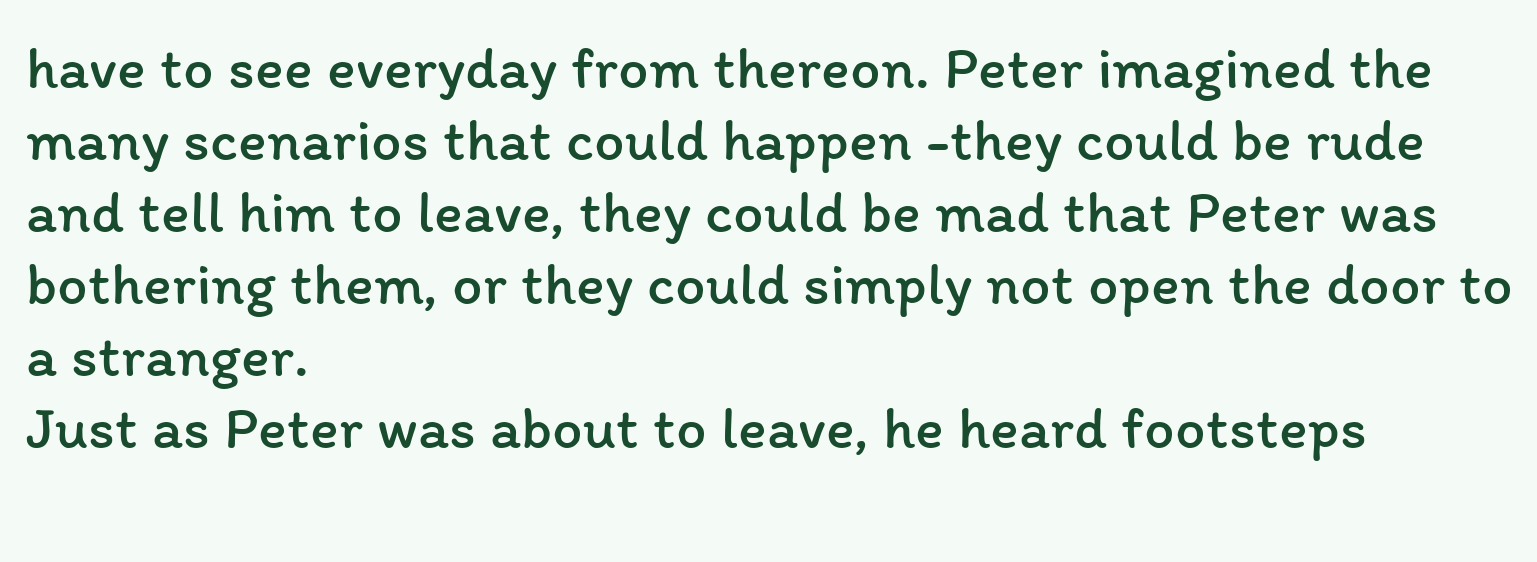have to see everyday from thereon. Peter imagined the many scenarios that could happen -they could be rude and tell him to leave, they could be mad that Peter was bothering them, or they could simply not open the door to a stranger.
Just as Peter was about to leave, he heard footsteps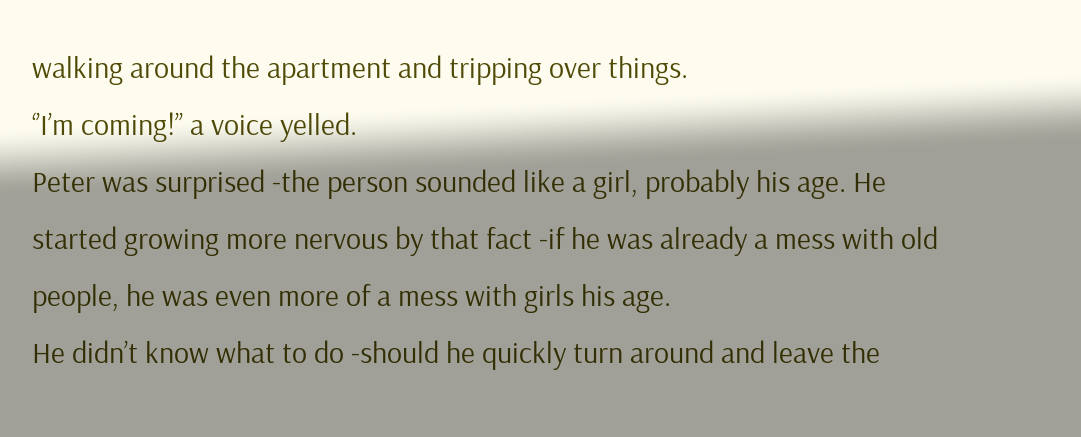walking around the apartment and tripping over things.
‘’I’m coming!’’ a voice yelled.
Peter was surprised -the person sounded like a girl, probably his age. He started growing more nervous by that fact -if he was already a mess with old people, he was even more of a mess with girls his age.
He didn’t know what to do -should he quickly turn around and leave the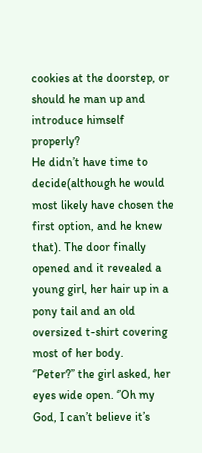cookies at the doorstep, or should he man up and introduce himself properly?
He didn’t have time to decide(although he would most likely have chosen the first option, and he knew that). The door finally opened and it revealed a young girl, her hair up in a pony tail and an old oversized t-shirt covering most of her body.
‘’Peter?’’ the girl asked, her eyes wide open. ‘’Oh my God, I can’t believe it’s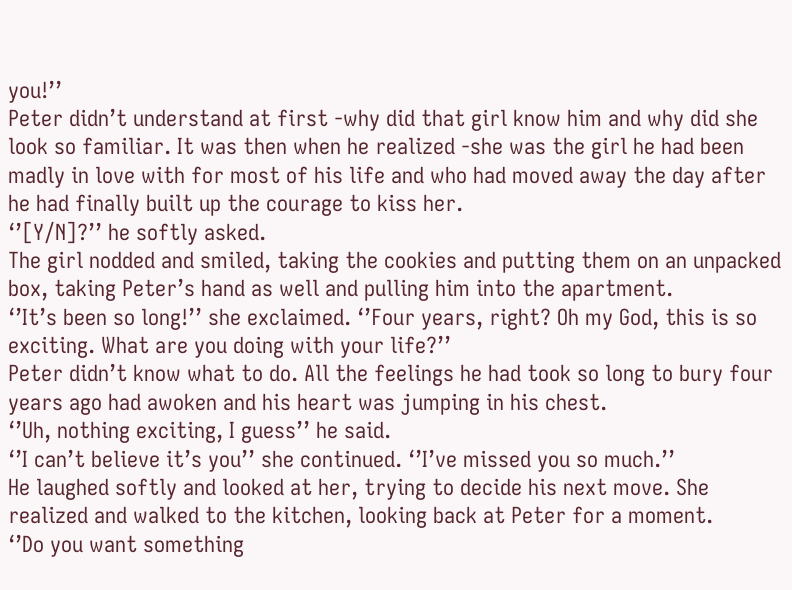you!’’
Peter didn’t understand at first -why did that girl know him and why did she look so familiar. It was then when he realized -she was the girl he had been madly in love with for most of his life and who had moved away the day after he had finally built up the courage to kiss her.
‘’[Y/N]?’’ he softly asked.
The girl nodded and smiled, taking the cookies and putting them on an unpacked box, taking Peter’s hand as well and pulling him into the apartment.
‘’It’s been so long!’’ she exclaimed. ‘’Four years, right? Oh my God, this is so exciting. What are you doing with your life?’’
Peter didn’t know what to do. All the feelings he had took so long to bury four years ago had awoken and his heart was jumping in his chest.
‘’Uh, nothing exciting, I guess’’ he said.
‘’I can’t believe it’s you’’ she continued. ‘’I’ve missed you so much.’’
He laughed softly and looked at her, trying to decide his next move. She realized and walked to the kitchen, looking back at Peter for a moment.
‘’Do you want something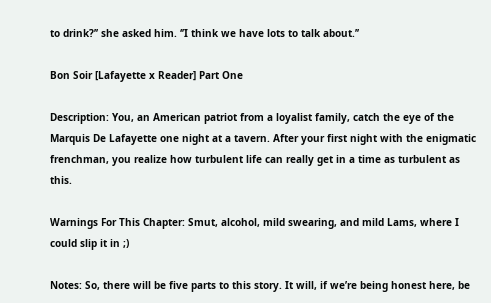to drink?’’ she asked him. ‘’I think we have lots to talk about.’’

Bon Soir [Lafayette x Reader] Part One

Description: You, an American patriot from a loyalist family, catch the eye of the Marquis De Lafayette one night at a tavern. After your first night with the enigmatic frenchman, you realize how turbulent life can really get in a time as turbulent as this.

Warnings For This Chapter: Smut, alcohol, mild swearing, and mild Lams, where I could slip it in ;)

Notes: So, there will be five parts to this story. It will, if we’re being honest here, be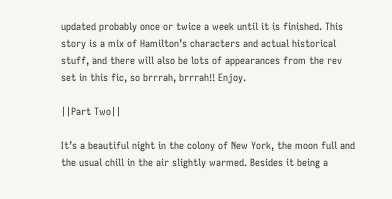updated probably once or twice a week until it is finished. This story is a mix of Hamilton’s characters and actual historical stuff, and there will also be lots of appearances from the rev set in this fic, so brrrah, brrrah!! Enjoy.

||Part Two||

It’s a beautiful night in the colony of New York, the moon full and the usual chill in the air slightly warmed. Besides it being a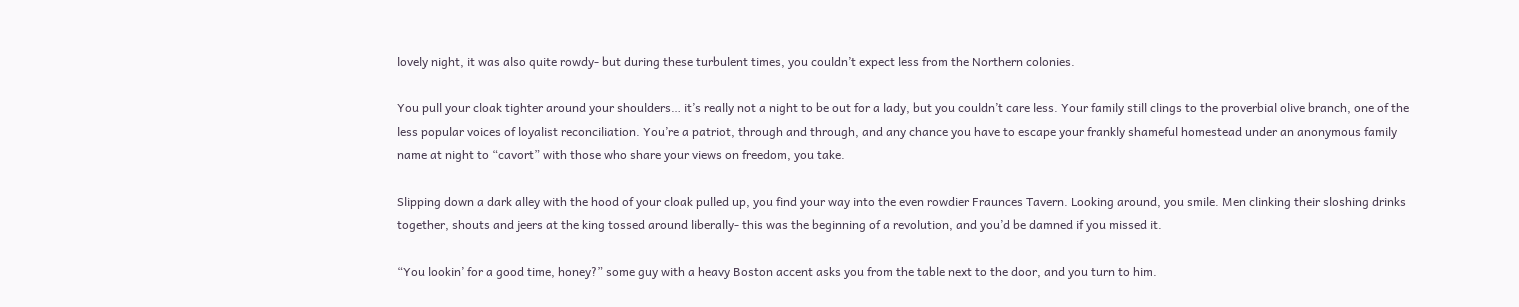lovely night, it was also quite rowdy- but during these turbulent times, you couldn’t expect less from the Northern colonies.

You pull your cloak tighter around your shoulders… it’s really not a night to be out for a lady, but you couldn’t care less. Your family still clings to the proverbial olive branch, one of the less popular voices of loyalist reconciliation. You’re a patriot, through and through, and any chance you have to escape your frankly shameful homestead under an anonymous family name at night to “cavort” with those who share your views on freedom, you take.

Slipping down a dark alley with the hood of your cloak pulled up, you find your way into the even rowdier Fraunces Tavern. Looking around, you smile. Men clinking their sloshing drinks together, shouts and jeers at the king tossed around liberally- this was the beginning of a revolution, and you’d be damned if you missed it.

“You lookin’ for a good time, honey?” some guy with a heavy Boston accent asks you from the table next to the door, and you turn to him.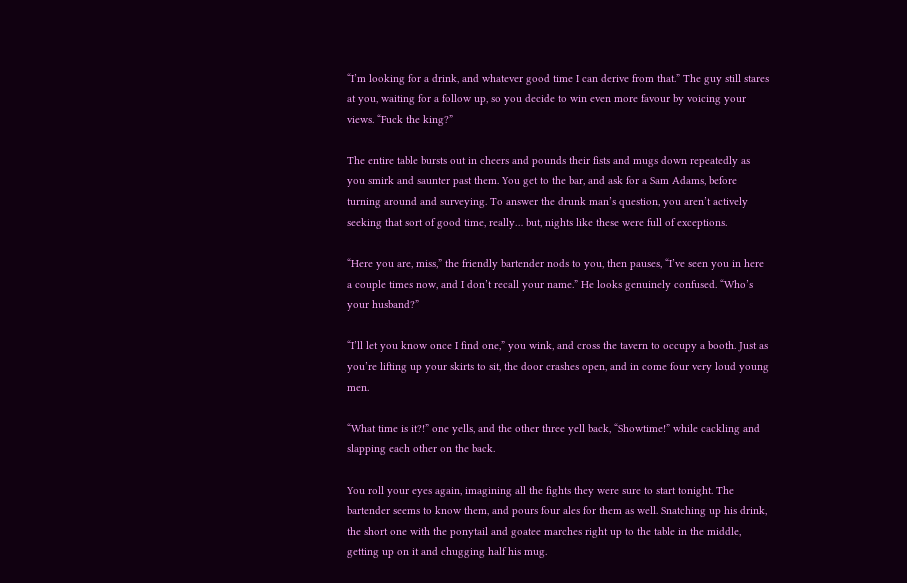“I’m looking for a drink, and whatever good time I can derive from that.” The guy still stares at you, waiting for a follow up, so you decide to win even more favour by voicing your views. “Fuck the king?”

The entire table bursts out in cheers and pounds their fists and mugs down repeatedly as you smirk and saunter past them. You get to the bar, and ask for a Sam Adams, before turning around and surveying. To answer the drunk man’s question, you aren’t actively seeking that sort of good time, really… but, nights like these were full of exceptions.

“Here you are, miss,” the friendly bartender nods to you, then pauses, “I’ve seen you in here a couple times now, and I don’t recall your name.” He looks genuinely confused. “Who’s your husband?”

“I’ll let you know once I find one,” you wink, and cross the tavern to occupy a booth. Just as you’re lifting up your skirts to sit, the door crashes open, and in come four very loud young men.

“What time is it?!” one yells, and the other three yell back, “Showtime!” while cackling and slapping each other on the back.

You roll your eyes again, imagining all the fights they were sure to start tonight. The bartender seems to know them, and pours four ales for them as well. Snatching up his drink, the short one with the ponytail and goatee marches right up to the table in the middle, getting up on it and chugging half his mug.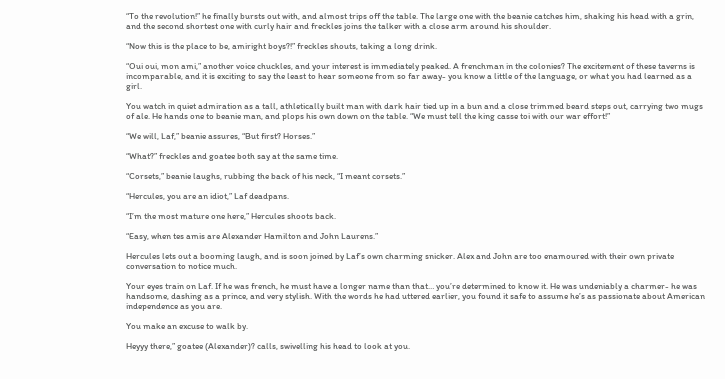“To the revolution!” he finally bursts out with, and almost trips off the table. The large one with the beanie catches him, shaking his head with a grin, and the second shortest one with curly hair and freckles joins the talker with a close arm around his shoulder.

“Now this is the place to be, amiright boys?!” freckles shouts, taking a long drink.

“Oui oui, mon ami,” another voice chuckles, and your interest is immediately peaked. A frenchman in the colonies? The excitement of these taverns is incomparable, and it is exciting to say the least to hear someone from so far away- you know a little of the language, or what you had learned as a girl.

You watch in quiet admiration as a tall, athletically built man with dark hair tied up in a bun and a close trimmed beard steps out, carrying two mugs of ale. He hands one to beanie man, and plops his own down on the table. “We must tell the king casse toi with our war effort!”

“We will, Laf,” beanie assures, “But first? Horses.”

“What?” freckles and goatee both say at the same time.

“Corsets,” beanie laughs, rubbing the back of his neck, “I meant corsets.”

“Hercules, you are an idiot,” Laf deadpans.

“I’m the most mature one here,” Hercules shoots back.

“Easy, when tes amis are Alexander Hamilton and John Laurens.”

Hercules lets out a booming laugh, and is soon joined by Laf’s own charming snicker. Alex and John are too enamoured with their own private conversation to notice much.

Your eyes train on Laf. If he was french, he must have a longer name than that… you’re determined to know it. He was undeniably a charmer- he was handsome, dashing as a prince, and very stylish. With the words he had uttered earlier, you found it safe to assume he’s as passionate about American independence as you are.

You make an excuse to walk by.

Heyyy there,” goatee (Alexander)? calls, swivelling his head to look at you.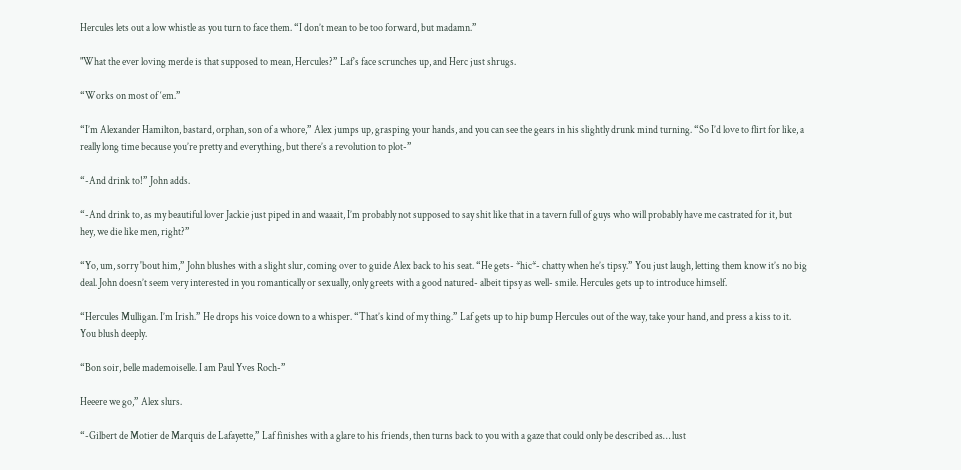Hercules lets out a low whistle as you turn to face them. “I don’t mean to be too forward, but madamn.”

"What the ever loving merde is that supposed to mean, Hercules?” Laf’s face scrunches up, and Herc just shrugs.

“Works on most of ‘em.”

“I’m Alexander Hamilton, bastard, orphan, son of a whore,” Alex jumps up, grasping your hands, and you can see the gears in his slightly drunk mind turning. “So I’d love to flirt for like, a really long time because you’re pretty and everything, but there’s a revolution to plot-”

“-And drink to!” John adds.

“-And drink to, as my beautiful lover Jackie just piped in and waaait, I’m probably not supposed to say shit like that in a tavern full of guys who will probably have me castrated for it, but hey, we die like men, right?”

“Yo, um, sorry 'bout him,” John blushes with a slight slur, coming over to guide Alex back to his seat. “He gets- *hic*- chatty when he’s tipsy.” You just laugh, letting them know it’s no big deal. John doesn’t seem very interested in you romantically or sexually, only greets with a good natured- albeit tipsy as well- smile. Hercules gets up to introduce himself.

“Hercules Mulligan. I’m Irish.” He drops his voice down to a whisper. “That’s kind of my thing.” Laf gets up to hip bump Hercules out of the way, take your hand, and press a kiss to it. You blush deeply.

“Bon soir, belle mademoiselle. I am Paul Yves Roch-”

Heeere we go,” Alex slurs.

“-Gilbert de Motier de Marquis de Lafayette,” Laf finishes with a glare to his friends, then turns back to you with a gaze that could only be described as… lust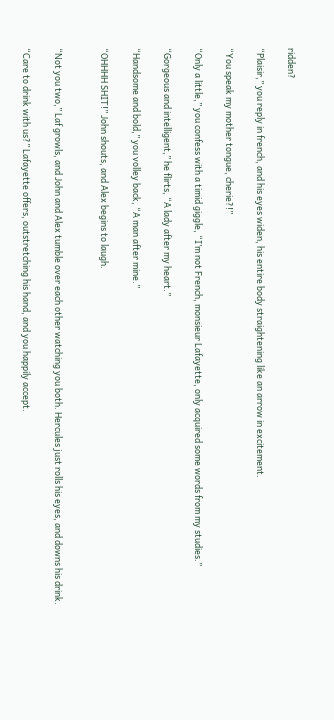ridden?

“Plaisir,” you reply in french, and his eyes widen, his entire body straightening like an arrow in excitement.

“You speak my mother tongue, cherie?!”

“Only a little,” you confess with a timid giggle, “I’m not French, monsieur Lafayette, only acquired some words from my studies.”

“Gorgeous and intelligent,” he flirts, “A lady after my heart.”

“Handsome and bold,” you volley back, “A man after mine.”

“OHHHH SHIT!” John shouts, and Alex begins to laugh.


“Not you two,” Laf growls, and John and Alex tumble over each other watching you both. Hercules just rolls his eyes, and downs his drink.

“Care to drink with us?” Lafayette offers, outstretching his hand, and you happily accept.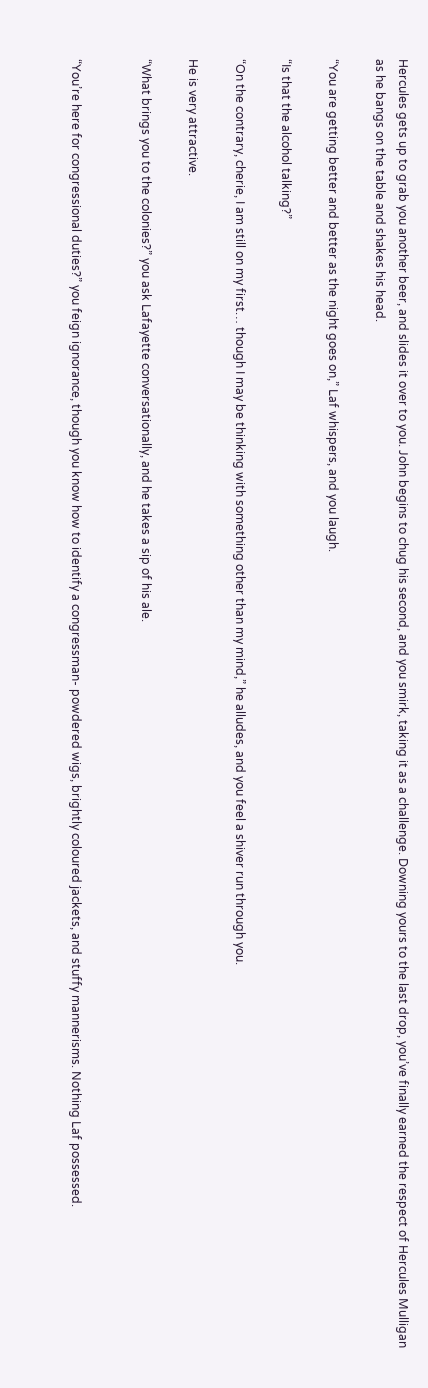Hercules gets up to grab you another beer, and slides it over to you. John begins to chug his second, and you smirk, taking it as a challenge. Downing yours to the last drop, you’ve finally earned the respect of Hercules Mulligan as he bangs on the table and shakes his head.

“You are getting better and better as the night goes on,” Laf whispers, and you laugh.

“Is that the alcohol talking?”

“On the contrary, cherie, I am still on my first… though I may be thinking with something other than my mind,” he alludes, and you feel a shiver run through you.

He is very attractive.

“What brings you to the colonies?” you ask Lafayette conversationally, and he takes a sip of his ale.


“You’re here for congressional duties?” you feign ignorance, though you know how to identify a congressman- powdered wigs, brightly coloured jackets, and stuffy mannerisms. Nothing Laf possessed.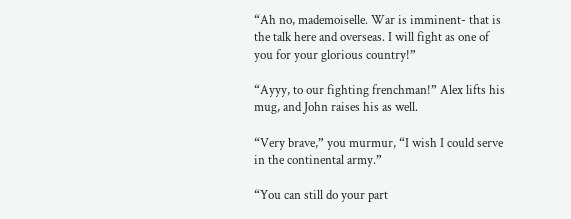“Ah no, mademoiselle. War is imminent- that is the talk here and overseas. I will fight as one of you for your glorious country!”

“Ayyy, to our fighting frenchman!” Alex lifts his mug, and John raises his as well.

“Very brave,” you murmur, “I wish I could serve in the continental army.”

“You can still do your part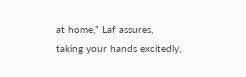at home,” Laf assures, taking your hands excitedly,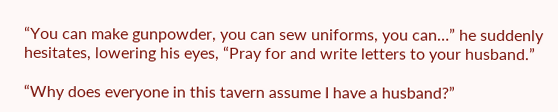“You can make gunpowder, you can sew uniforms, you can…” he suddenly hesitates, lowering his eyes, “Pray for and write letters to your husband.”

“Why does everyone in this tavern assume I have a husband?”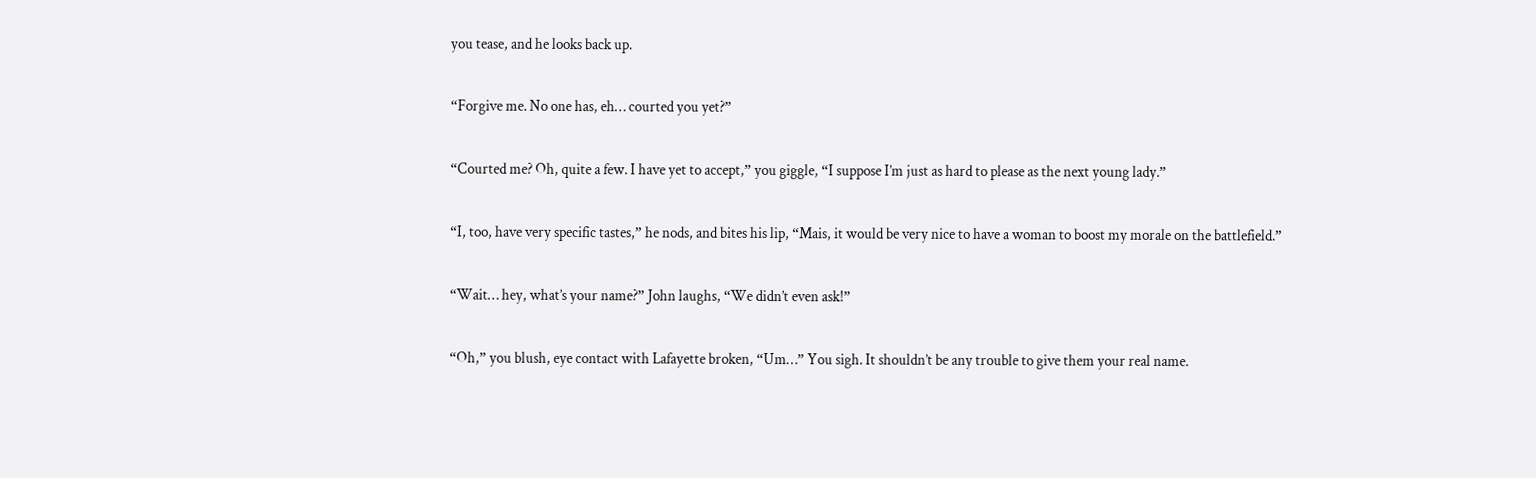you tease, and he looks back up.

“Forgive me. No one has, eh… courted you yet?”

“Courted me? Oh, quite a few. I have yet to accept,” you giggle, “I suppose I’m just as hard to please as the next young lady.”

“I, too, have very specific tastes,” he nods, and bites his lip, “Mais, it would be very nice to have a woman to boost my morale on the battlefield.”

“Wait… hey, what’s your name?” John laughs, “We didn’t even ask!”

“Oh,” you blush, eye contact with Lafayette broken, “Um…” You sigh. It shouldn’t be any trouble to give them your real name.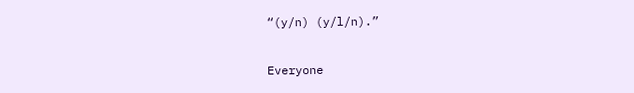“(y/n) (y/l/n).”

Everyone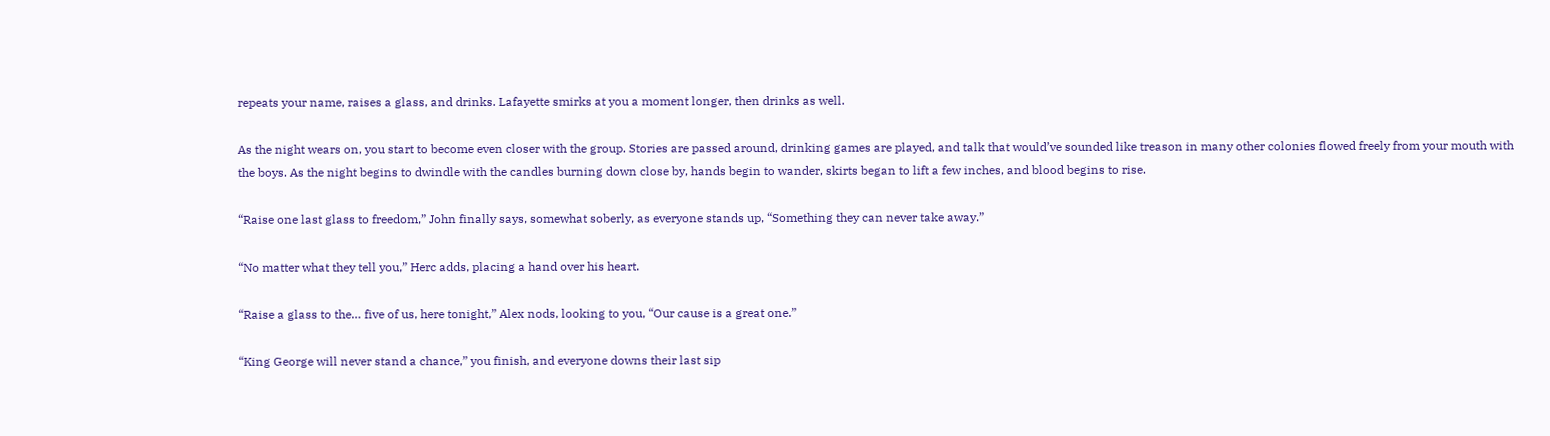repeats your name, raises a glass, and drinks. Lafayette smirks at you a moment longer, then drinks as well.

As the night wears on, you start to become even closer with the group. Stories are passed around, drinking games are played, and talk that would’ve sounded like treason in many other colonies flowed freely from your mouth with the boys. As the night begins to dwindle with the candles burning down close by, hands begin to wander, skirts began to lift a few inches, and blood begins to rise.

“Raise one last glass to freedom,” John finally says, somewhat soberly, as everyone stands up, “Something they can never take away.”

“No matter what they tell you,” Herc adds, placing a hand over his heart.

“Raise a glass to the… five of us, here tonight,” Alex nods, looking to you, “Our cause is a great one.”

“King George will never stand a chance,” you finish, and everyone downs their last sip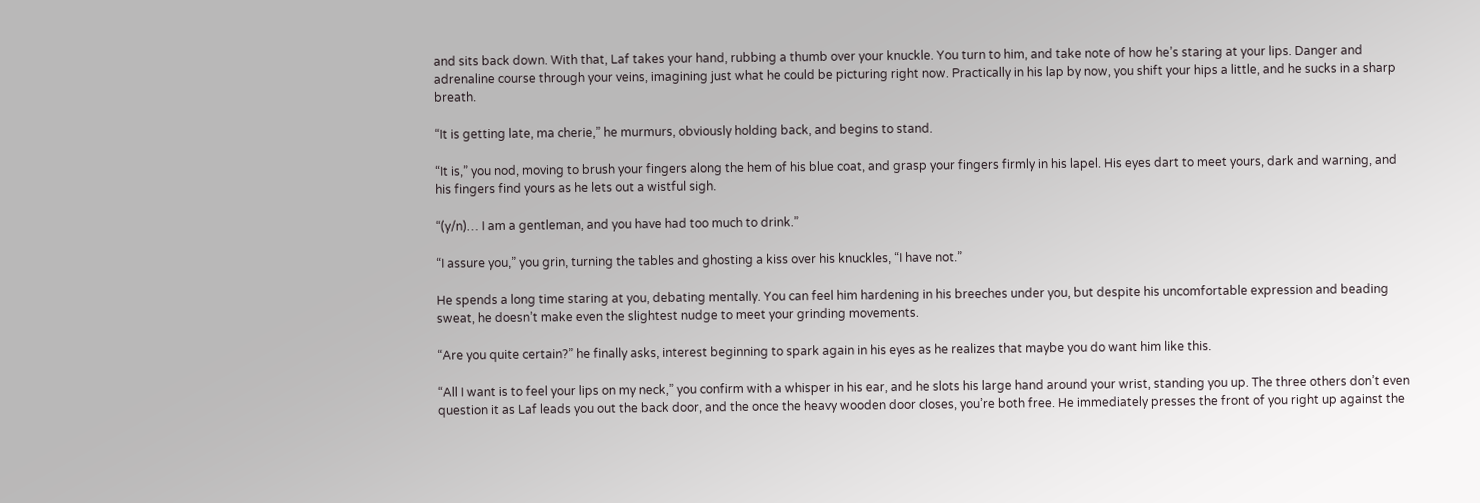and sits back down. With that, Laf takes your hand, rubbing a thumb over your knuckle. You turn to him, and take note of how he’s staring at your lips. Danger and adrenaline course through your veins, imagining just what he could be picturing right now. Practically in his lap by now, you shift your hips a little, and he sucks in a sharp breath.

“It is getting late, ma cherie,” he murmurs, obviously holding back, and begins to stand.

“It is,” you nod, moving to brush your fingers along the hem of his blue coat, and grasp your fingers firmly in his lapel. His eyes dart to meet yours, dark and warning, and his fingers find yours as he lets out a wistful sigh.

“(y/n)… I am a gentleman, and you have had too much to drink.”

“I assure you,” you grin, turning the tables and ghosting a kiss over his knuckles, “I have not.”

He spends a long time staring at you, debating mentally. You can feel him hardening in his breeches under you, but despite his uncomfortable expression and beading sweat, he doesn’t make even the slightest nudge to meet your grinding movements.

“Are you quite certain?” he finally asks, interest beginning to spark again in his eyes as he realizes that maybe you do want him like this.

“All I want is to feel your lips on my neck,” you confirm with a whisper in his ear, and he slots his large hand around your wrist, standing you up. The three others don’t even question it as Laf leads you out the back door, and the once the heavy wooden door closes, you’re both free. He immediately presses the front of you right up against the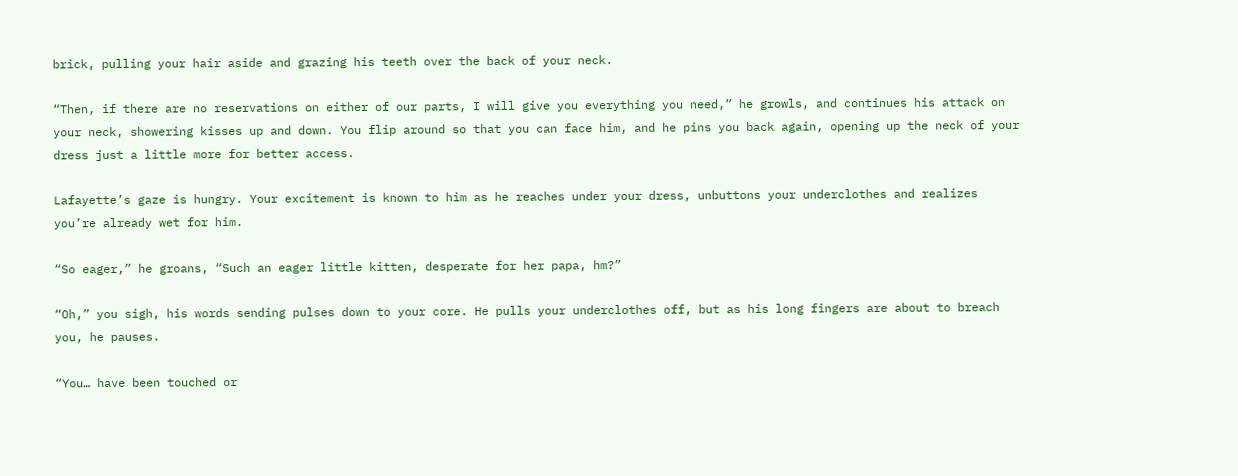brick, pulling your hair aside and grazing his teeth over the back of your neck.

“Then, if there are no reservations on either of our parts, I will give you everything you need,” he growls, and continues his attack on your neck, showering kisses up and down. You flip around so that you can face him, and he pins you back again, opening up the neck of your dress just a little more for better access.

Lafayette’s gaze is hungry. Your excitement is known to him as he reaches under your dress, unbuttons your underclothes and realizes you’re already wet for him.

“So eager,” he groans, “Such an eager little kitten, desperate for her papa, hm?”

“Oh,” you sigh, his words sending pulses down to your core. He pulls your underclothes off, but as his long fingers are about to breach you, he pauses.

“You… have been touched or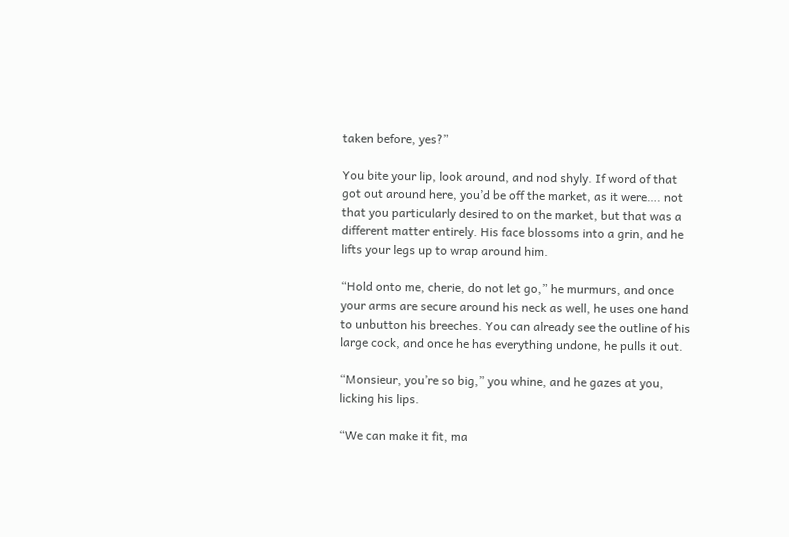taken before, yes?”

You bite your lip, look around, and nod shyly. If word of that got out around here, you’d be off the market, as it were…. not that you particularly desired to on the market, but that was a different matter entirely. His face blossoms into a grin, and he lifts your legs up to wrap around him.

“Hold onto me, cherie, do not let go,” he murmurs, and once your arms are secure around his neck as well, he uses one hand to unbutton his breeches. You can already see the outline of his large cock, and once he has everything undone, he pulls it out.

“Monsieur, you’re so big,” you whine, and he gazes at you, licking his lips.

“We can make it fit, ma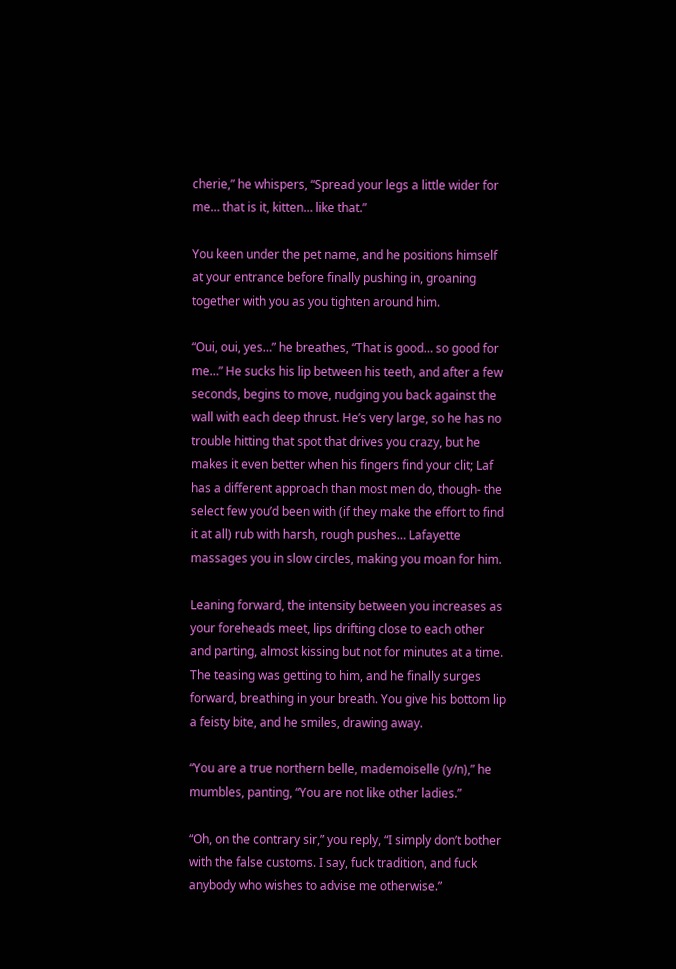cherie,” he whispers, “Spread your legs a little wider for me… that is it, kitten… like that.”

You keen under the pet name, and he positions himself at your entrance before finally pushing in, groaning together with you as you tighten around him.

“Oui, oui, yes…” he breathes, “That is good… so good for me…” He sucks his lip between his teeth, and after a few seconds, begins to move, nudging you back against the wall with each deep thrust. He’s very large, so he has no trouble hitting that spot that drives you crazy, but he makes it even better when his fingers find your clit; Laf has a different approach than most men do, though- the select few you’d been with (if they make the effort to find it at all) rub with harsh, rough pushes… Lafayette massages you in slow circles, making you moan for him.

Leaning forward, the intensity between you increases as your foreheads meet, lips drifting close to each other and parting, almost kissing but not for minutes at a time. The teasing was getting to him, and he finally surges forward, breathing in your breath. You give his bottom lip a feisty bite, and he smiles, drawing away.

“You are a true northern belle, mademoiselle (y/n),” he mumbles, panting, “You are not like other ladies.”

“Oh, on the contrary sir,” you reply, “I simply don’t bother with the false customs. I say, fuck tradition, and fuck anybody who wishes to advise me otherwise.”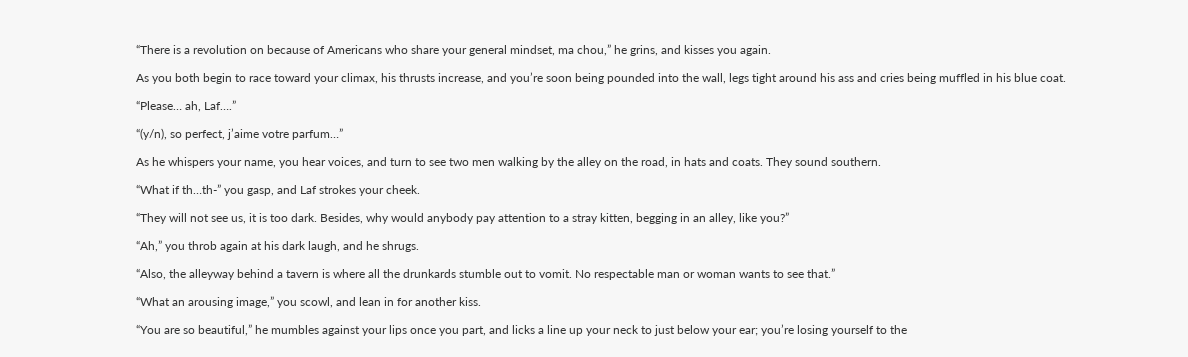“There is a revolution on because of Americans who share your general mindset, ma chou,” he grins, and kisses you again.

As you both begin to race toward your climax, his thrusts increase, and you’re soon being pounded into the wall, legs tight around his ass and cries being muffled in his blue coat.

“Please… ah, Laf….”

“(y/n), so perfect, j’aime votre parfum…”

As he whispers your name, you hear voices, and turn to see two men walking by the alley on the road, in hats and coats. They sound southern.

“What if th…th-” you gasp, and Laf strokes your cheek.

“They will not see us, it is too dark. Besides, why would anybody pay attention to a stray kitten, begging in an alley, like you?”

“Ah,” you throb again at his dark laugh, and he shrugs.

“Also, the alleyway behind a tavern is where all the drunkards stumble out to vomit. No respectable man or woman wants to see that.”

“What an arousing image,” you scowl, and lean in for another kiss.

“You are so beautiful,” he mumbles against your lips once you part, and licks a line up your neck to just below your ear; you’re losing yourself to the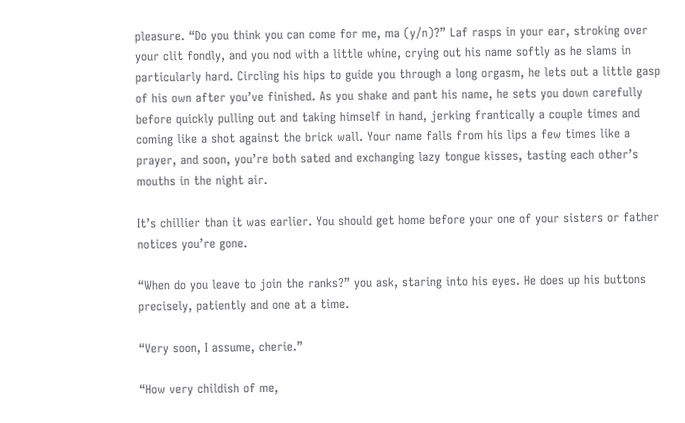pleasure. “Do you think you can come for me, ma (y/n)?” Laf rasps in your ear, stroking over your clit fondly, and you nod with a little whine, crying out his name softly as he slams in particularly hard. Circling his hips to guide you through a long orgasm, he lets out a little gasp of his own after you’ve finished. As you shake and pant his name, he sets you down carefully before quickly pulling out and taking himself in hand, jerking frantically a couple times and coming like a shot against the brick wall. Your name falls from his lips a few times like a prayer, and soon, you’re both sated and exchanging lazy tongue kisses, tasting each other’s mouths in the night air.

It’s chillier than it was earlier. You should get home before your one of your sisters or father notices you’re gone.

“When do you leave to join the ranks?” you ask, staring into his eyes. He does up his buttons precisely, patiently and one at a time.

“Very soon, I assume, cherie.”

“How very childish of me,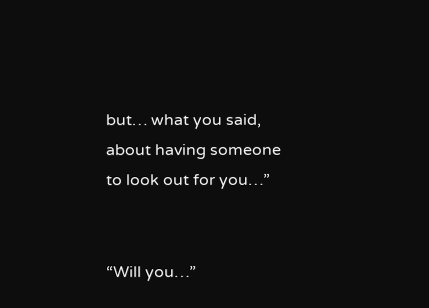but… what you said, about having someone to look out for you…”


“Will you…”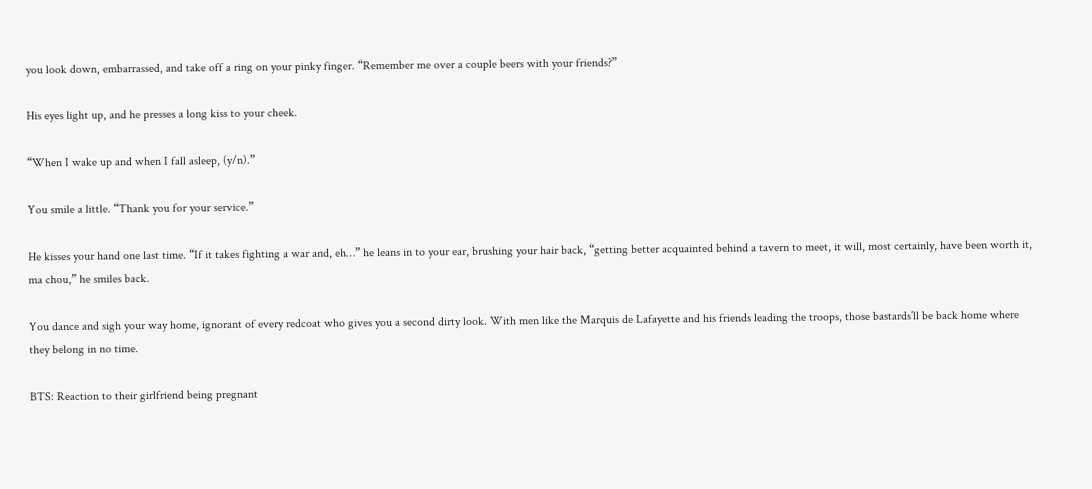you look down, embarrassed, and take off a ring on your pinky finger. “Remember me over a couple beers with your friends?”

His eyes light up, and he presses a long kiss to your cheek.

“When I wake up and when I fall asleep, (y/n).”

You smile a little. “Thank you for your service.”

He kisses your hand one last time. “If it takes fighting a war and, eh…” he leans in to your ear, brushing your hair back, “getting better acquainted behind a tavern to meet, it will, most certainly, have been worth it, ma chou,” he smiles back.

You dance and sigh your way home, ignorant of every redcoat who gives you a second dirty look. With men like the Marquis de Lafayette and his friends leading the troops, those bastards’ll be back home where they belong in no time.

BTS: Reaction to their girlfriend being pregnant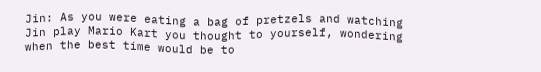Jin: As you were eating a bag of pretzels and watching Jin play Mario Kart you thought to yourself, wondering when the best time would be to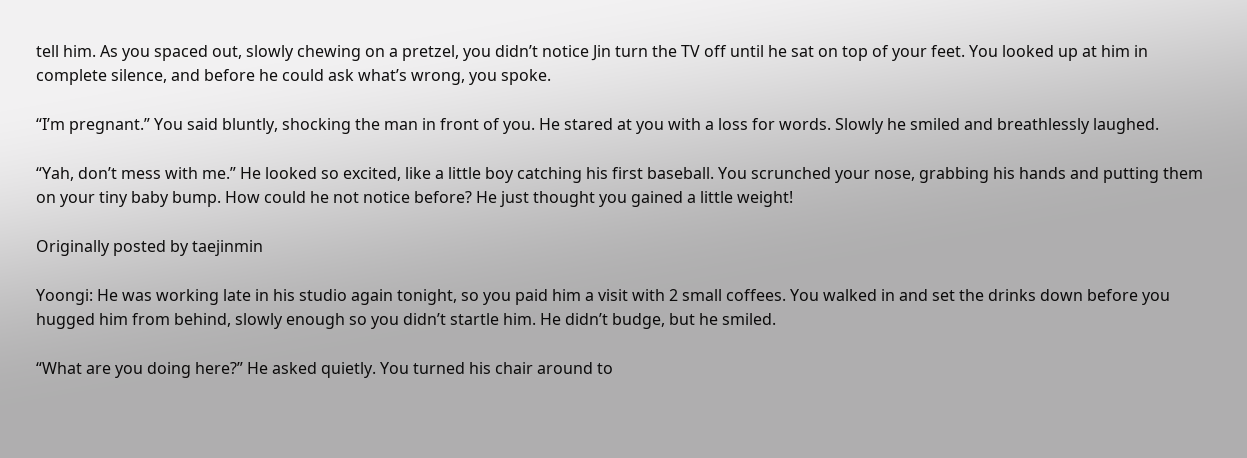tell him. As you spaced out, slowly chewing on a pretzel, you didn’t notice Jin turn the TV off until he sat on top of your feet. You looked up at him in complete silence, and before he could ask what’s wrong, you spoke.

“I’m pregnant.” You said bluntly, shocking the man in front of you. He stared at you with a loss for words. Slowly he smiled and breathlessly laughed.

“Yah, don’t mess with me.” He looked so excited, like a little boy catching his first baseball. You scrunched your nose, grabbing his hands and putting them on your tiny baby bump. How could he not notice before? He just thought you gained a little weight!

Originally posted by taejinmin

Yoongi: He was working late in his studio again tonight, so you paid him a visit with 2 small coffees. You walked in and set the drinks down before you hugged him from behind, slowly enough so you didn’t startle him. He didn’t budge, but he smiled.

“What are you doing here?” He asked quietly. You turned his chair around to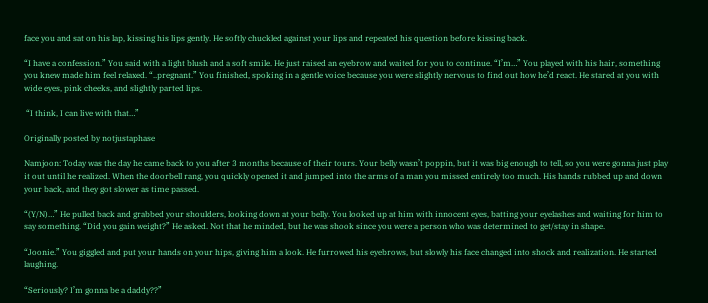face you and sat on his lap, kissing his lips gently. He softly chuckled against your lips and repeated his question before kissing back.

“I have a confession.” You said with a light blush and a soft smile. He just raised an eyebrow and waited for you to continue. “I’m…” You played with his hair, something you knew made him feel relaxed. “..pregnant.” You finished, spoking in a gentle voice because you were slightly nervous to find out how he’d react. He stared at you with wide eyes, pink cheeks, and slightly parted lips.

 “I think, I can live with that…”

Originally posted by notjustaphase

Namjoon: Today was the day he came back to you after 3 months because of their tours. Your belly wasn’t poppin, but it was big enough to tell, so you were gonna just play it out until he realized. When the doorbell rang, you quickly opened it and jumped into the arms of a man you missed entirely too much. His hands rubbed up and down your back, and they got slower as time passed.

“(Y/N)…” He pulled back and grabbed your shoulders, looking down at your belly. You looked up at him with innocent eyes, batting your eyelashes and waiting for him to say something. “Did you gain weight?” He asked. Not that he minded, but he was shook since you were a person who was determined to get/stay in shape.

“Joonie.” You giggled and put your hands on your hips, giving him a look. He furrowed his eyebrows, but slowly his face changed into shock and realization. He started laughing.

“Seriously? I’m gonna be a daddy??”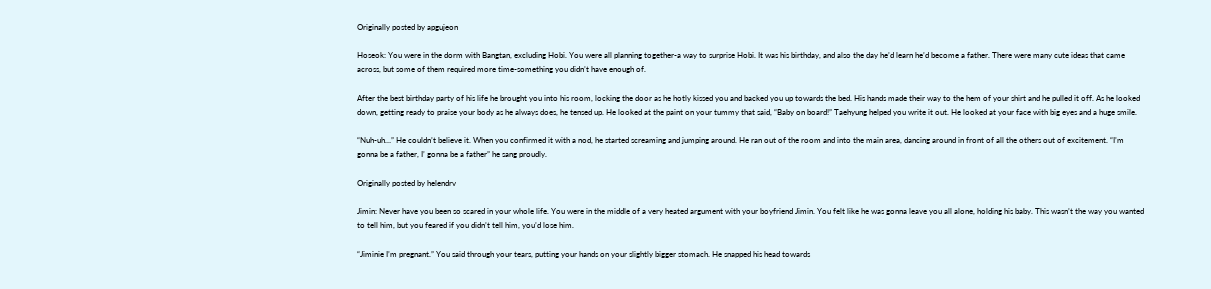Originally posted by apgujeon

Hoseok: You were in the dorm with Bangtan, excluding Hobi. You were all planning together-a way to surprise Hobi. It was his birthday, and also the day he’d learn he’d become a father. There were many cute ideas that came across, but some of them required more time-something you didn’t have enough of.

After the best birthday party of his life he brought you into his room, locking the door as he hotly kissed you and backed you up towards the bed. His hands made their way to the hem of your shirt and he pulled it off. As he looked down, getting ready to praise your body as he always does, he tensed up. He looked at the paint on your tummy that said, “Baby on board!” Taehyung helped you write it out. He looked at your face with big eyes and a huge smile.

“Nuh-uh…” He couldn’t believe it. When you confirmed it with a nod, he started screaming and jumping around. He ran out of the room and into the main area, dancing around in front of all the others out of excitement. “I’m gonna be a father, I’ gonna be a father” he sang proudly.

Originally posted by helendrv

Jimin: Never have you been so scared in your whole life. You were in the middle of a very heated argument with your boyfriend Jimin. You felt like he was gonna leave you all alone, holding his baby. This wasn’t the way you wanted to tell him, but you feared if you didn’t tell him, you’d lose him.

“Jiminie I’m pregnant.” You said through your tears, putting your hands on your slightly bigger stomach. He snapped his head towards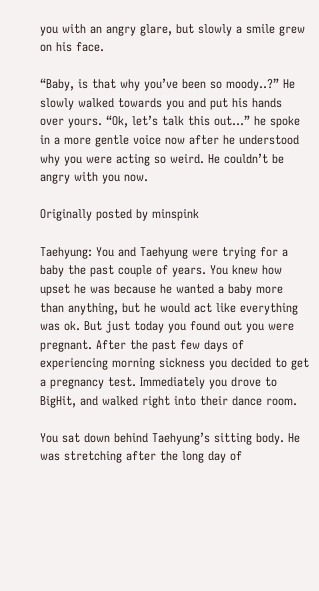you with an angry glare, but slowly a smile grew on his face.

“Baby, is that why you’ve been so moody..?” He slowly walked towards you and put his hands over yours. “Ok, let’s talk this out…” he spoke in a more gentle voice now after he understood why you were acting so weird. He couldn’t be angry with you now.

Originally posted by minspink

Taehyung: You and Taehyung were trying for a baby the past couple of years. You knew how upset he was because he wanted a baby more than anything, but he would act like everything was ok. But just today you found out you were pregnant. After the past few days of experiencing morning sickness you decided to get a pregnancy test. Immediately you drove to BigHit, and walked right into their dance room.

You sat down behind Taehyung’s sitting body. He was stretching after the long day of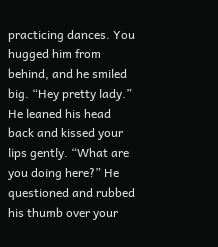practicing dances. You hugged him from behind, and he smiled big. “Hey pretty lady.” He leaned his head back and kissed your lips gently. “What are you doing here?” He questioned and rubbed his thumb over your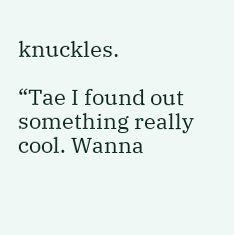knuckles.

“Tae I found out something really cool. Wanna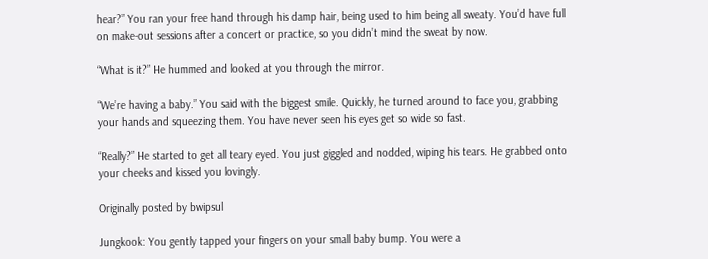hear?” You ran your free hand through his damp hair, being used to him being all sweaty. You’d have full on make-out sessions after a concert or practice, so you didn’t mind the sweat by now.

“What is it?” He hummed and looked at you through the mirror.

“We’re having a baby.” You said with the biggest smile. Quickly, he turned around to face you, grabbing your hands and squeezing them. You have never seen his eyes get so wide so fast.

“Really?” He started to get all teary eyed. You just giggled and nodded, wiping his tears. He grabbed onto your cheeks and kissed you lovingly.

Originally posted by bwipsul

Jungkook: You gently tapped your fingers on your small baby bump. You were a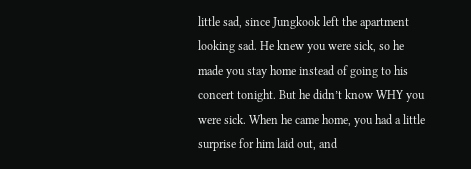little sad, since Jungkook left the apartment looking sad. He knew you were sick, so he made you stay home instead of going to his concert tonight. But he didn’t know WHY you were sick. When he came home, you had a little surprise for him laid out, and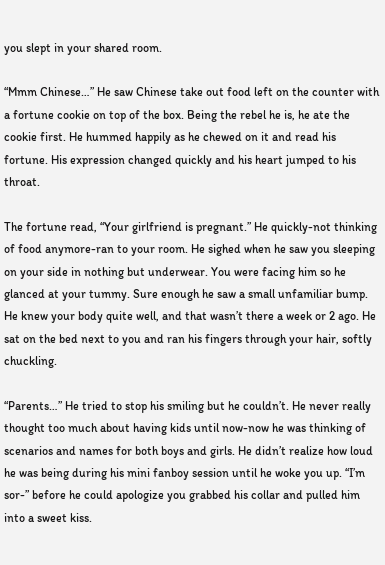you slept in your shared room.

“Mmm Chinese…” He saw Chinese take out food left on the counter with a fortune cookie on top of the box. Being the rebel he is, he ate the cookie first. He hummed happily as he chewed on it and read his fortune. His expression changed quickly and his heart jumped to his throat.

The fortune read, “Your girlfriend is pregnant.” He quickly-not thinking of food anymore-ran to your room. He sighed when he saw you sleeping on your side in nothing but underwear. You were facing him so he glanced at your tummy. Sure enough he saw a small unfamiliar bump. He knew your body quite well, and that wasn’t there a week or 2 ago. He sat on the bed next to you and ran his fingers through your hair, softly chuckling.

“Parents…” He tried to stop his smiling but he couldn’t. He never really thought too much about having kids until now-now he was thinking of scenarios and names for both boys and girls. He didn’t realize how loud he was being during his mini fanboy session until he woke you up. “I’m sor-” before he could apologize you grabbed his collar and pulled him into a sweet kiss.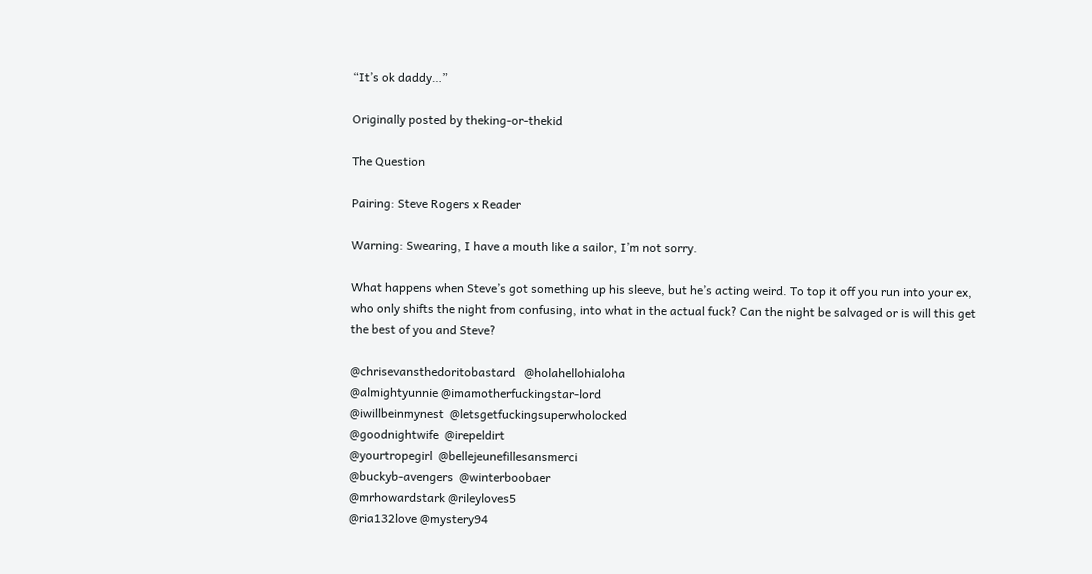“It’s ok daddy…”

Originally posted by theking-or-thekid

The Question

Pairing: Steve Rogers x Reader

Warning: Swearing, I have a mouth like a sailor, I’m not sorry.

What happens when Steve’s got something up his sleeve, but he’s acting weird. To top it off you run into your ex, who only shifts the night from confusing, into what in the actual fuck? Can the night be salvaged or is will this get the best of you and Steve?

@chrisevansthedoritobastard   @holahellohialoha
@almightyunnie @imamotherfuckingstar-lord
@iwillbeinmynest  @letsgetfuckingsuperwholocked
@goodnightwife  @irepeldirt
@yourtropegirl  @bellejeunefillesansmerci
@buckyb-avengers  @winterboobaer
@mrhowardstark @rileyloves5
@ria132love @mystery94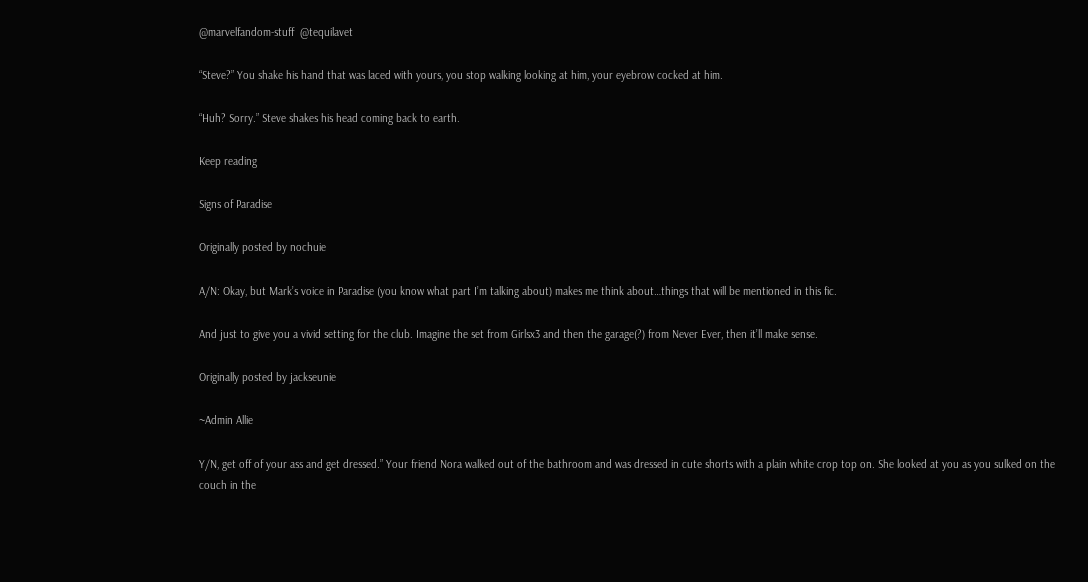@marvelfandom-stuff  @tequilavet

“Steve?” You shake his hand that was laced with yours, you stop walking looking at him, your eyebrow cocked at him.

“Huh? Sorry.” Steve shakes his head coming back to earth.

Keep reading

Signs of Paradise

Originally posted by nochuie

A/N: Okay, but Mark’s voice in Paradise (you know what part I’m talking about) makes me think about…things that will be mentioned in this fic.

And just to give you a vivid setting for the club. Imagine the set from Girlsx3 and then the garage(?) from Never Ever, then it’ll make sense.

Originally posted by jackseunie

~Admin Allie

Y/N, get off of your ass and get dressed.” Your friend Nora walked out of the bathroom and was dressed in cute shorts with a plain white crop top on. She looked at you as you sulked on the couch in the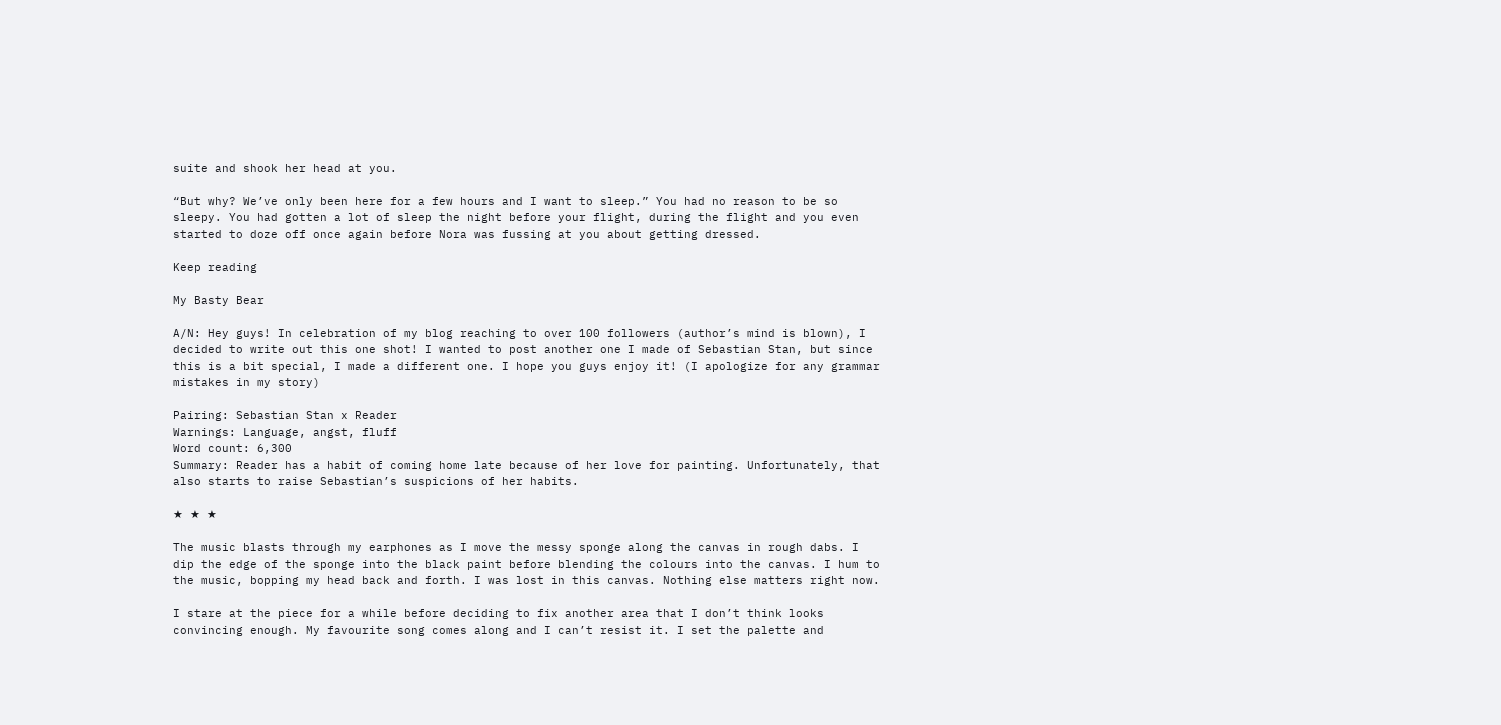suite and shook her head at you.

“But why? We’ve only been here for a few hours and I want to sleep.” You had no reason to be so sleepy. You had gotten a lot of sleep the night before your flight, during the flight and you even started to doze off once again before Nora was fussing at you about getting dressed.

Keep reading

My Basty Bear

A/N: Hey guys! In celebration of my blog reaching to over 100 followers (author’s mind is blown), I decided to write out this one shot! I wanted to post another one I made of Sebastian Stan, but since this is a bit special, I made a different one. I hope you guys enjoy it! (I apologize for any grammar mistakes in my story)

Pairing: Sebastian Stan x Reader
Warnings: Language, angst, fluff
Word count: 6,300
Summary: Reader has a habit of coming home late because of her love for painting. Unfortunately, that also starts to raise Sebastian’s suspicions of her habits.

★ ★ ★

The music blasts through my earphones as I move the messy sponge along the canvas in rough dabs. I dip the edge of the sponge into the black paint before blending the colours into the canvas. I hum to the music, bopping my head back and forth. I was lost in this canvas. Nothing else matters right now.

I stare at the piece for a while before deciding to fix another area that I don’t think looks convincing enough. My favourite song comes along and I can’t resist it. I set the palette and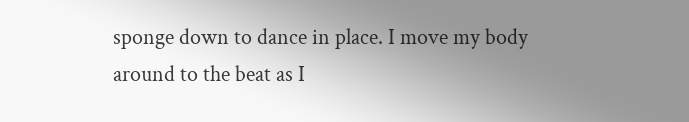sponge down to dance in place. I move my body around to the beat as I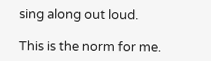sing along out loud.

This is the norm for me.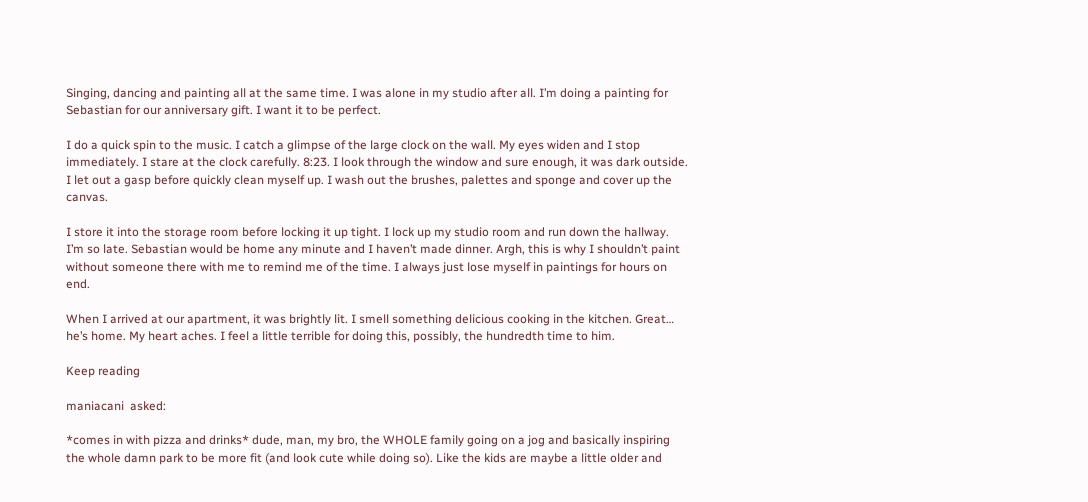Singing, dancing and painting all at the same time. I was alone in my studio after all. I’m doing a painting for Sebastian for our anniversary gift. I want it to be perfect.

I do a quick spin to the music. I catch a glimpse of the large clock on the wall. My eyes widen and I stop immediately. I stare at the clock carefully. 8:23. I look through the window and sure enough, it was dark outside. I let out a gasp before quickly clean myself up. I wash out the brushes, palettes and sponge and cover up the canvas.

I store it into the storage room before locking it up tight. I lock up my studio room and run down the hallway. I’m so late. Sebastian would be home any minute and I haven’t made dinner. Argh, this is why I shouldn’t paint without someone there with me to remind me of the time. I always just lose myself in paintings for hours on end.

When I arrived at our apartment, it was brightly lit. I smell something delicious cooking in the kitchen. Great… he’s home. My heart aches. I feel a little terrible for doing this, possibly, the hundredth time to him.

Keep reading

maniacani  asked:

*comes in with pizza and drinks* dude, man, my bro, the WHOLE family going on a jog and basically inspiring the whole damn park to be more fit (and look cute while doing so). Like the kids are maybe a little older and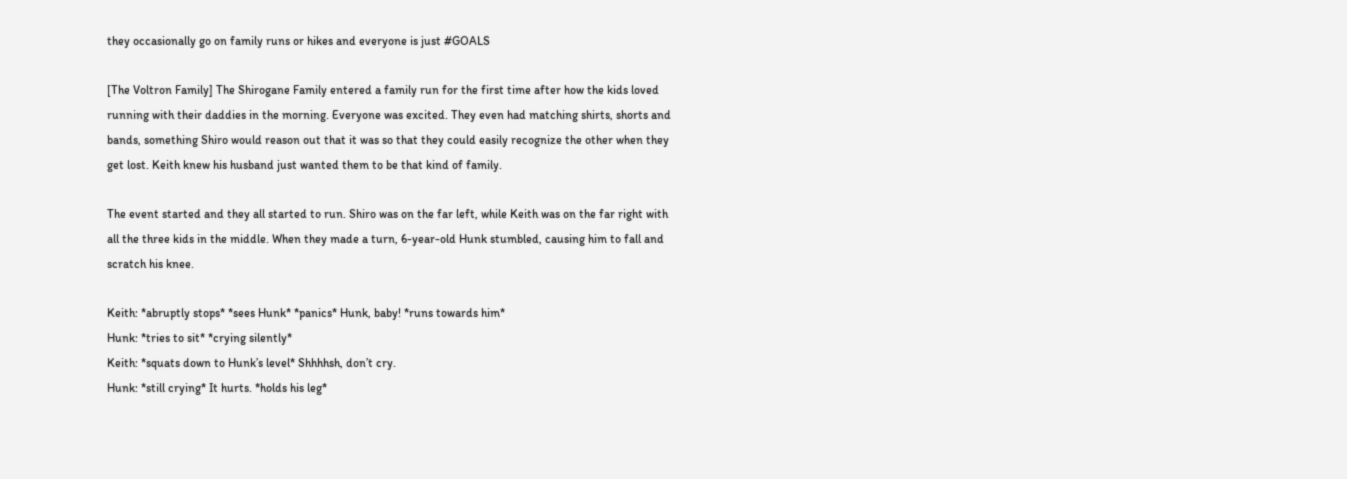they occasionally go on family runs or hikes and everyone is just #GOALS

[The Voltron Family] The Shirogane Family entered a family run for the first time after how the kids loved running with their daddies in the morning. Everyone was excited. They even had matching shirts, shorts and bands, something Shiro would reason out that it was so that they could easily recognize the other when they get lost. Keith knew his husband just wanted them to be that kind of family.

The event started and they all started to run. Shiro was on the far left, while Keith was on the far right with all the three kids in the middle. When they made a turn, 6-year-old Hunk stumbled, causing him to fall and scratch his knee.

Keith: *abruptly stops* *sees Hunk* *panics* Hunk, baby! *runs towards him*
Hunk: *tries to sit* *crying silently*
Keith: *squats down to Hunk’s level* Shhhhsh, don’t cry.
Hunk: *still crying* It hurts. *holds his leg*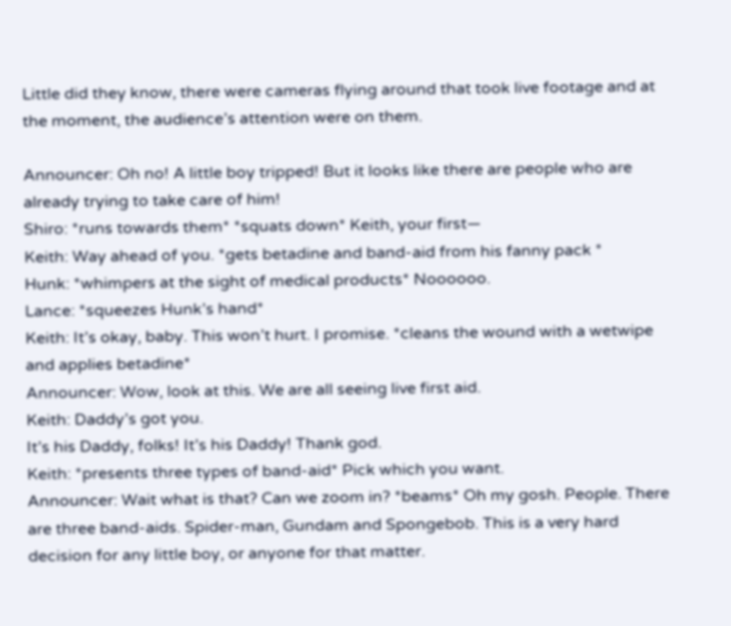Little did they know, there were cameras flying around that took live footage and at the moment, the audience’s attention were on them.

Announcer: Oh no! A little boy tripped! But it looks like there are people who are already trying to take care of him!
Shiro: *runs towards them* *squats down* Keith, your first—
Keith: Way ahead of you. *gets betadine and band-aid from his fanny pack *
Hunk: *whimpers at the sight of medical products* Noooooo.
Lance: *squeezes Hunk’s hand*
Keith: It’s okay, baby. This won’t hurt. I promise. *cleans the wound with a wetwipe and applies betadine*
Announcer: Wow, look at this. We are all seeing live first aid.
Keith: Daddy’s got you.
It’s his Daddy, folks! It’s his Daddy! Thank god.
Keith: *presents three types of band-aid* Pick which you want.
Announcer: Wait what is that? Can we zoom in? *beams* Oh my gosh. People. There are three band-aids. Spider-man, Gundam and Spongebob. This is a very hard decision for any little boy, or anyone for that matter.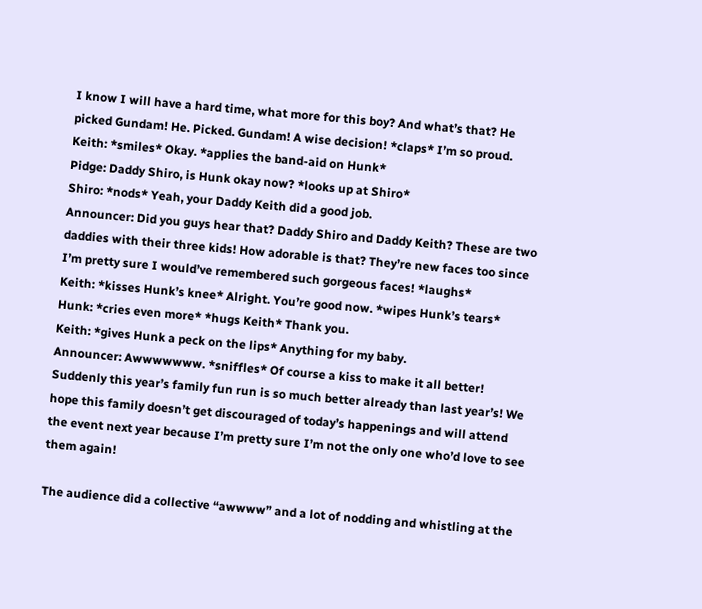I know I will have a hard time, what more for this boy? And what’s that? He picked Gundam! He. Picked. Gundam! A wise decision! *claps* I’m so proud.
Keith: *smiles* Okay. *applies the band-aid on Hunk*
Pidge: Daddy Shiro, is Hunk okay now? *looks up at Shiro*
Shiro: *nods* Yeah, your Daddy Keith did a good job.
Announcer: Did you guys hear that? Daddy Shiro and Daddy Keith? These are two daddies with their three kids! How adorable is that? They’re new faces too since I’m pretty sure I would’ve remembered such gorgeous faces! *laughs*
Keith: *kisses Hunk’s knee* Alright. You’re good now. *wipes Hunk’s tears*
Hunk: *cries even more* *hugs Keith* Thank you.
Keith: *gives Hunk a peck on the lips* Anything for my baby.
Announcer: Awwwwwww. *sniffles* Of course a kiss to make it all better! Suddenly this year’s family fun run is so much better already than last year’s! We hope this family doesn’t get discouraged of today’s happenings and will attend the event next year because I’m pretty sure I’m not the only one who’d love to see them again!

The audience did a collective “awwww” and a lot of nodding and whistling at the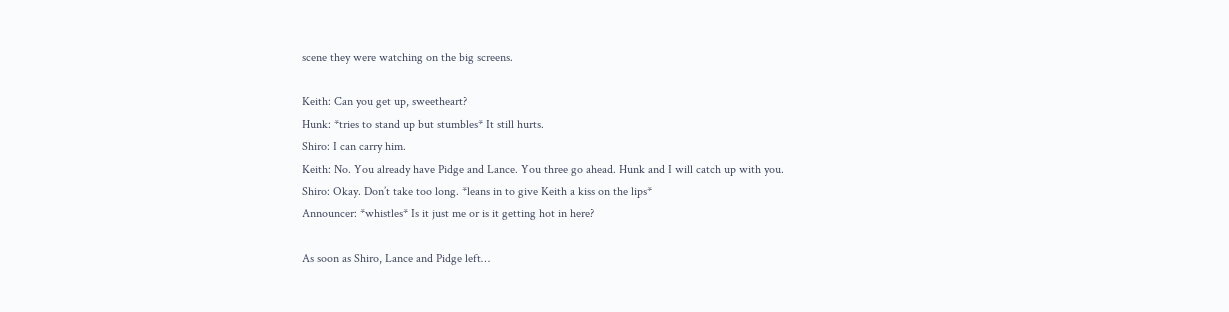scene they were watching on the big screens.

Keith: Can you get up, sweetheart?
Hunk: *tries to stand up but stumbles* It still hurts.
Shiro: I can carry him.
Keith: No. You already have Pidge and Lance. You three go ahead. Hunk and I will catch up with you.
Shiro: Okay. Don’t take too long. *leans in to give Keith a kiss on the lips*
Announcer: *whistles* Is it just me or is it getting hot in here?

As soon as Shiro, Lance and Pidge left…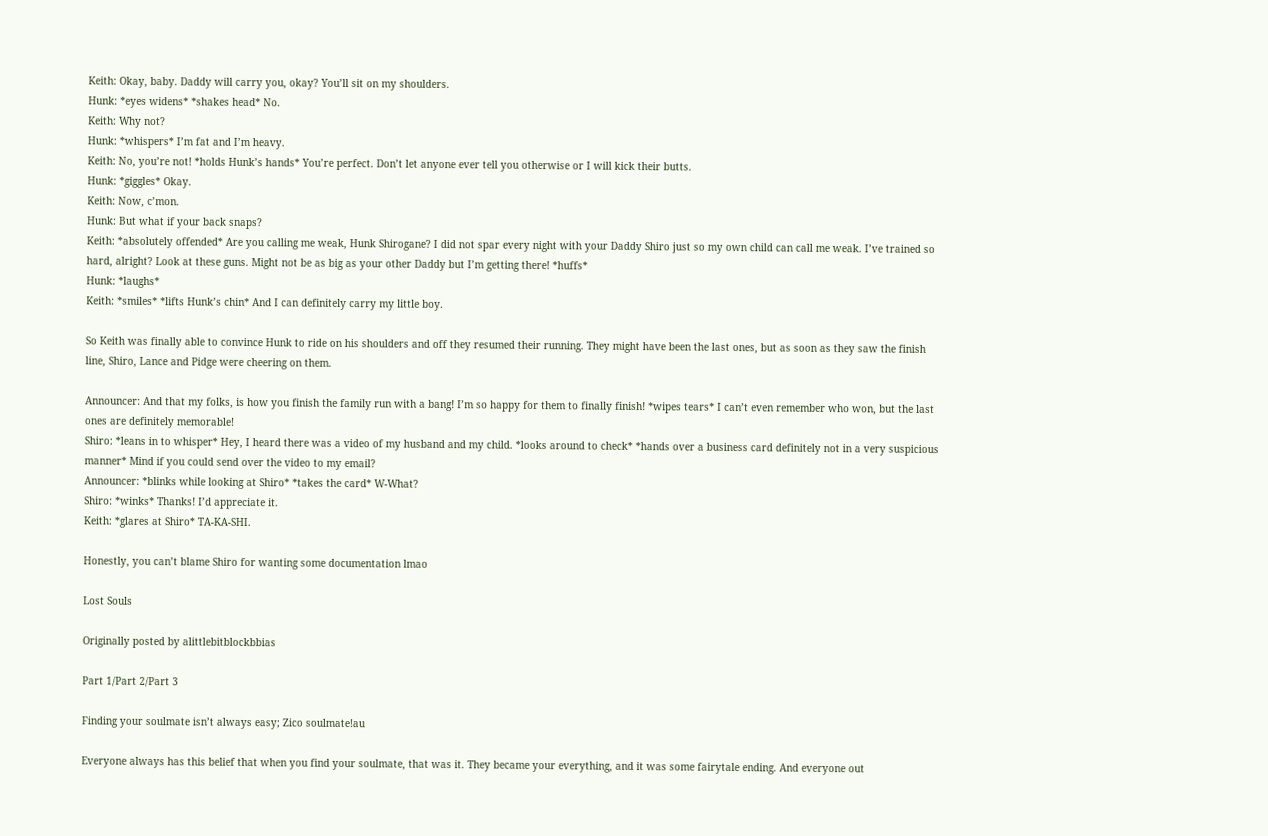Keith: Okay, baby. Daddy will carry you, okay? You’ll sit on my shoulders.
Hunk: *eyes widens* *shakes head* No.
Keith: Why not?
Hunk: *whispers* I’m fat and I’m heavy.
Keith: No, you’re not! *holds Hunk’s hands* You’re perfect. Don’t let anyone ever tell you otherwise or I will kick their butts.
Hunk: *giggles* Okay.
Keith: Now, c’mon.
Hunk: But what if your back snaps?
Keith: *absolutely offended* Are you calling me weak, Hunk Shirogane? I did not spar every night with your Daddy Shiro just so my own child can call me weak. I’ve trained so hard, alright? Look at these guns. Might not be as big as your other Daddy but I’m getting there! *huffs*
Hunk: *laughs*
Keith: *smiles* *lifts Hunk’s chin* And I can definitely carry my little boy.

So Keith was finally able to convince Hunk to ride on his shoulders and off they resumed their running. They might have been the last ones, but as soon as they saw the finish line, Shiro, Lance and Pidge were cheering on them.

Announcer: And that my folks, is how you finish the family run with a bang! I’m so happy for them to finally finish! *wipes tears* I can’t even remember who won, but the last ones are definitely memorable!
Shiro: *leans in to whisper* Hey, I heard there was a video of my husband and my child. *looks around to check* *hands over a business card definitely not in a very suspicious manner* Mind if you could send over the video to my email?
Announcer: *blinks while looking at Shiro* *takes the card* W-What?
Shiro: *winks* Thanks! I’d appreciate it.
Keith: *glares at Shiro* TA-KA-SHI.

Honestly, you can’t blame Shiro for wanting some documentation lmao

Lost Souls

Originally posted by alittlebitblockbbias

Part 1/Part 2/Part 3

Finding your soulmate isn’t always easy; Zico soulmate!au

Everyone always has this belief that when you find your soulmate, that was it. They became your everything, and it was some fairytale ending. And everyone out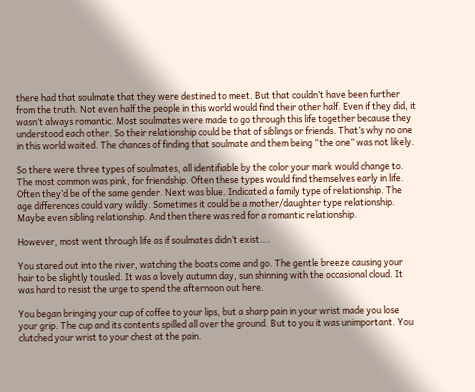there had that soulmate that they were destined to meet. But that couldn’t have been further from the truth. Not even half the people in this world would find their other half. Even if they did, it wasn’t always romantic. Most soulmates were made to go through this life together because they understood each other. So their relationship could be that of siblings or friends. That’s why no one in this world waited. The chances of finding that soulmate and them being “the one” was not likely.

So there were three types of soulmates, all identifiable by the color your mark would change to. The most common was pink, for friendship. Often these types would find themselves early in life. Often they’d be of the same gender. Next was blue. Indicated a family type of relationship. The age differences could vary wildly. Sometimes it could be a mother/daughter type relationship. Maybe even sibling relationship. And then there was red for a romantic relationship.

However, most went through life as if soulmates didn’t exist….

You stared out into the river, watching the boats come and go. The gentle breeze causing your hair to be slightly tousled. It was a lovely autumn day, sun shinning with the occasional cloud. It was hard to resist the urge to spend the afternoon out here.

You began bringing your cup of coffee to your lips, but a sharp pain in your wrist made you lose your grip. The cup and its contents spilled all over the ground. But to you it was unimportant. You clutched your wrist to your chest at the pain.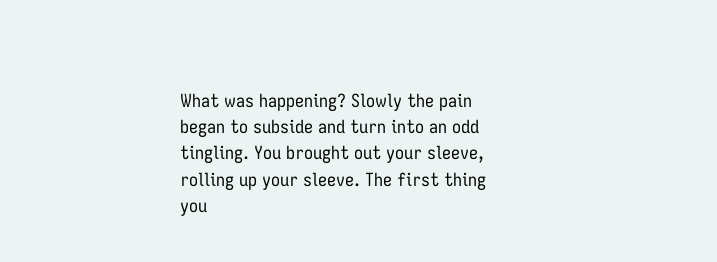What was happening? Slowly the pain began to subside and turn into an odd tingling. You brought out your sleeve, rolling up your sleeve. The first thing you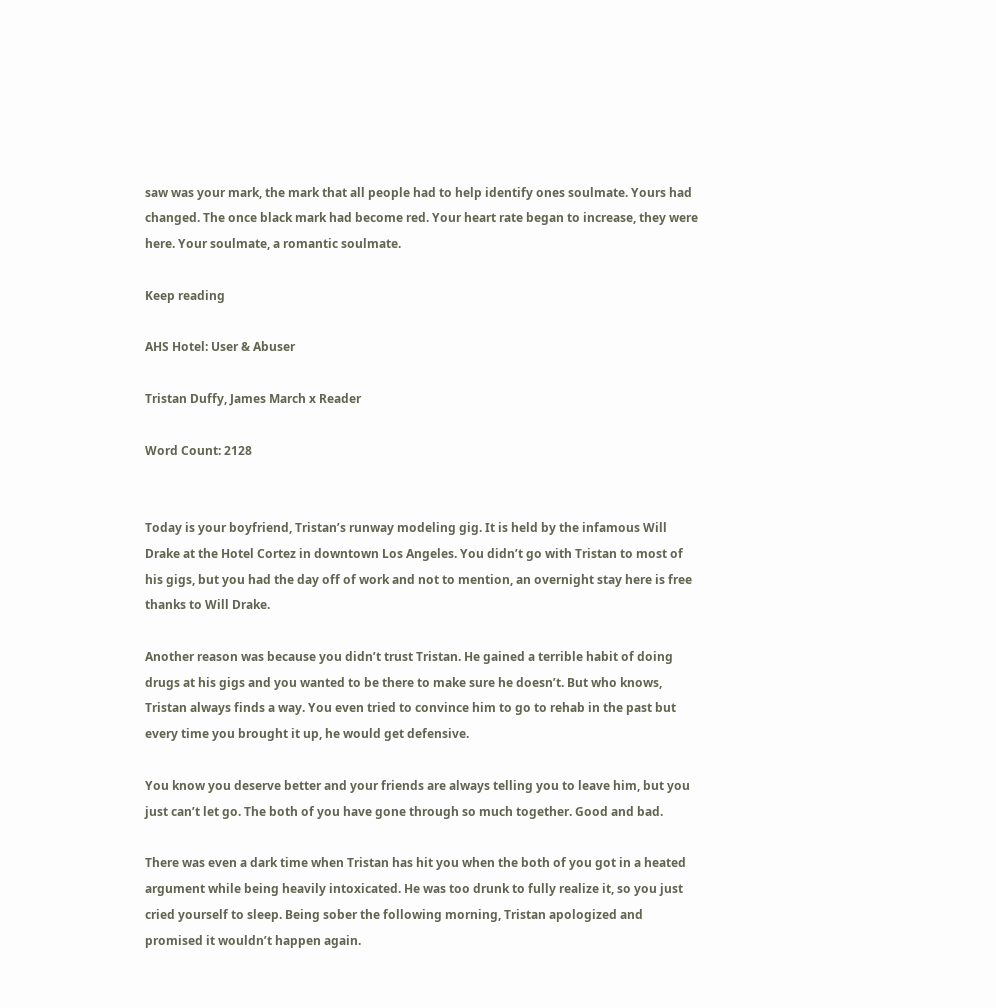saw was your mark, the mark that all people had to help identify ones soulmate. Yours had changed. The once black mark had become red. Your heart rate began to increase, they were here. Your soulmate, a romantic soulmate.

Keep reading

AHS Hotel: User & Abuser

Tristan Duffy, James March x Reader

Word Count: 2128


Today is your boyfriend, Tristan’s runway modeling gig. It is held by the infamous Will Drake at the Hotel Cortez in downtown Los Angeles. You didn’t go with Tristan to most of his gigs, but you had the day off of work and not to mention, an overnight stay here is free thanks to Will Drake.

Another reason was because you didn’t trust Tristan. He gained a terrible habit of doing drugs at his gigs and you wanted to be there to make sure he doesn’t. But who knows, Tristan always finds a way. You even tried to convince him to go to rehab in the past but every time you brought it up, he would get defensive.

You know you deserve better and your friends are always telling you to leave him, but you just can’t let go. The both of you have gone through so much together. Good and bad.

There was even a dark time when Tristan has hit you when the both of you got in a heated argument while being heavily intoxicated. He was too drunk to fully realize it, so you just cried yourself to sleep. Being sober the following morning, Tristan apologized and promised it wouldn’t happen again.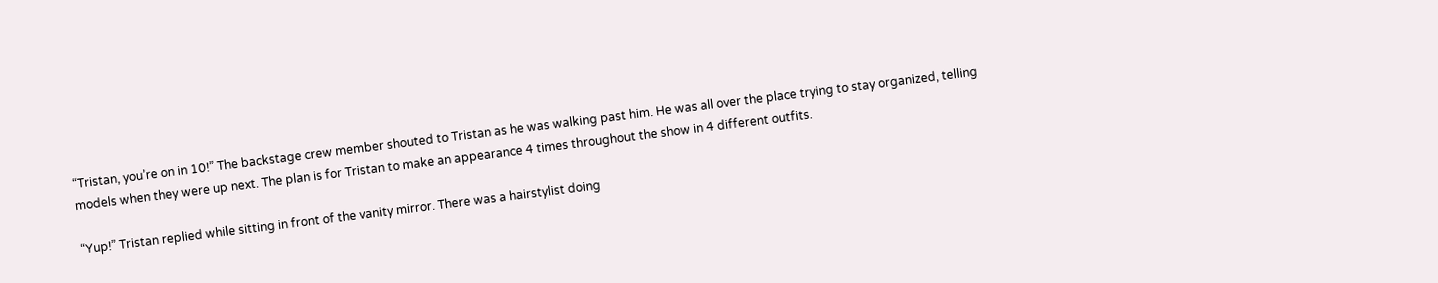“Tristan, you’re on in 10!” The backstage crew member shouted to Tristan as he was walking past him. He was all over the place trying to stay organized, telling models when they were up next. The plan is for Tristan to make an appearance 4 times throughout the show in 4 different outfits.

“Yup!” Tristan replied while sitting in front of the vanity mirror. There was a hairstylist doing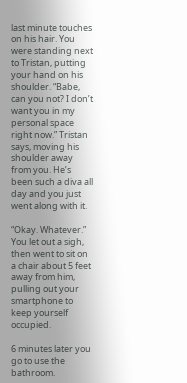last minute touches on his hair. You were standing next to Tristan, putting your hand on his shoulder. “Babe, can you not? I don’t want you in my personal space right now.” Tristan says, moving his shoulder away from you. He’s been such a diva all day and you just went along with it.

“Okay. Whatever.” You let out a sigh, then went to sit on a chair about 5 feet away from him, pulling out your smartphone to keep yourself occupied.

6 minutes later you go to use the bathroom.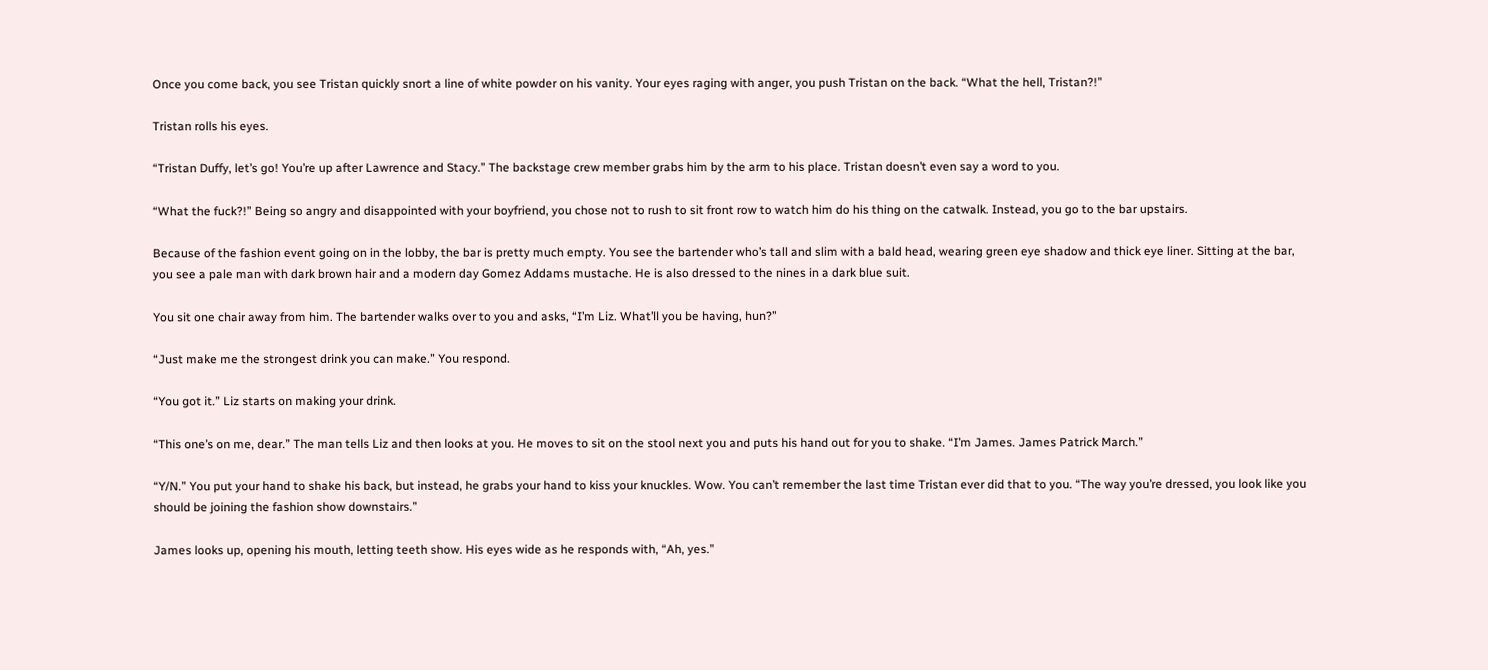Once you come back, you see Tristan quickly snort a line of white powder on his vanity. Your eyes raging with anger, you push Tristan on the back. “What the hell, Tristan?!”

Tristan rolls his eyes.

“Tristan Duffy, let’s go! You’re up after Lawrence and Stacy.” The backstage crew member grabs him by the arm to his place. Tristan doesn’t even say a word to you.

“What the fuck?!” Being so angry and disappointed with your boyfriend, you chose not to rush to sit front row to watch him do his thing on the catwalk. Instead, you go to the bar upstairs.

Because of the fashion event going on in the lobby, the bar is pretty much empty. You see the bartender who’s tall and slim with a bald head, wearing green eye shadow and thick eye liner. Sitting at the bar, you see a pale man with dark brown hair and a modern day Gomez Addams mustache. He is also dressed to the nines in a dark blue suit.

You sit one chair away from him. The bartender walks over to you and asks, “I’m Liz. What’ll you be having, hun?”

“Just make me the strongest drink you can make.” You respond.

“You got it.” Liz starts on making your drink.

“This one’s on me, dear.” The man tells Liz and then looks at you. He moves to sit on the stool next you and puts his hand out for you to shake. “I’m James. James Patrick March.”

“Y/N.” You put your hand to shake his back, but instead, he grabs your hand to kiss your knuckles. Wow. You can’t remember the last time Tristan ever did that to you. “The way you’re dressed, you look like you should be joining the fashion show downstairs.”

James looks up, opening his mouth, letting teeth show. His eyes wide as he responds with, “Ah, yes.”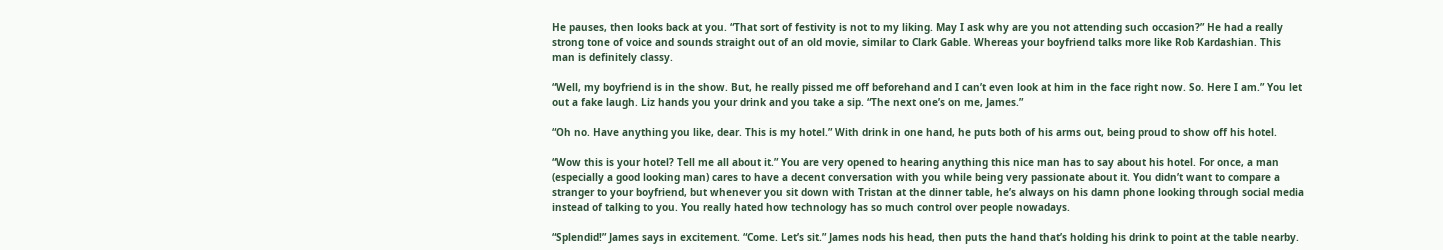He pauses, then looks back at you. “That sort of festivity is not to my liking. May I ask why are you not attending such occasion?” He had a really strong tone of voice and sounds straight out of an old movie, similar to Clark Gable. Whereas your boyfriend talks more like Rob Kardashian. This man is definitely classy.

“Well, my boyfriend is in the show. But, he really pissed me off beforehand and I can’t even look at him in the face right now. So. Here I am.” You let out a fake laugh. Liz hands you your drink and you take a sip. “The next one’s on me, James.”

“Oh no. Have anything you like, dear. This is my hotel.” With drink in one hand, he puts both of his arms out, being proud to show off his hotel.

“Wow this is your hotel? Tell me all about it.” You are very opened to hearing anything this nice man has to say about his hotel. For once, a man (especially a good looking man) cares to have a decent conversation with you while being very passionate about it. You didn’t want to compare a stranger to your boyfriend, but whenever you sit down with Tristan at the dinner table, he’s always on his damn phone looking through social media instead of talking to you. You really hated how technology has so much control over people nowadays.

“Splendid!” James says in excitement. “Come. Let’s sit.” James nods his head, then puts the hand that’s holding his drink to point at the table nearby.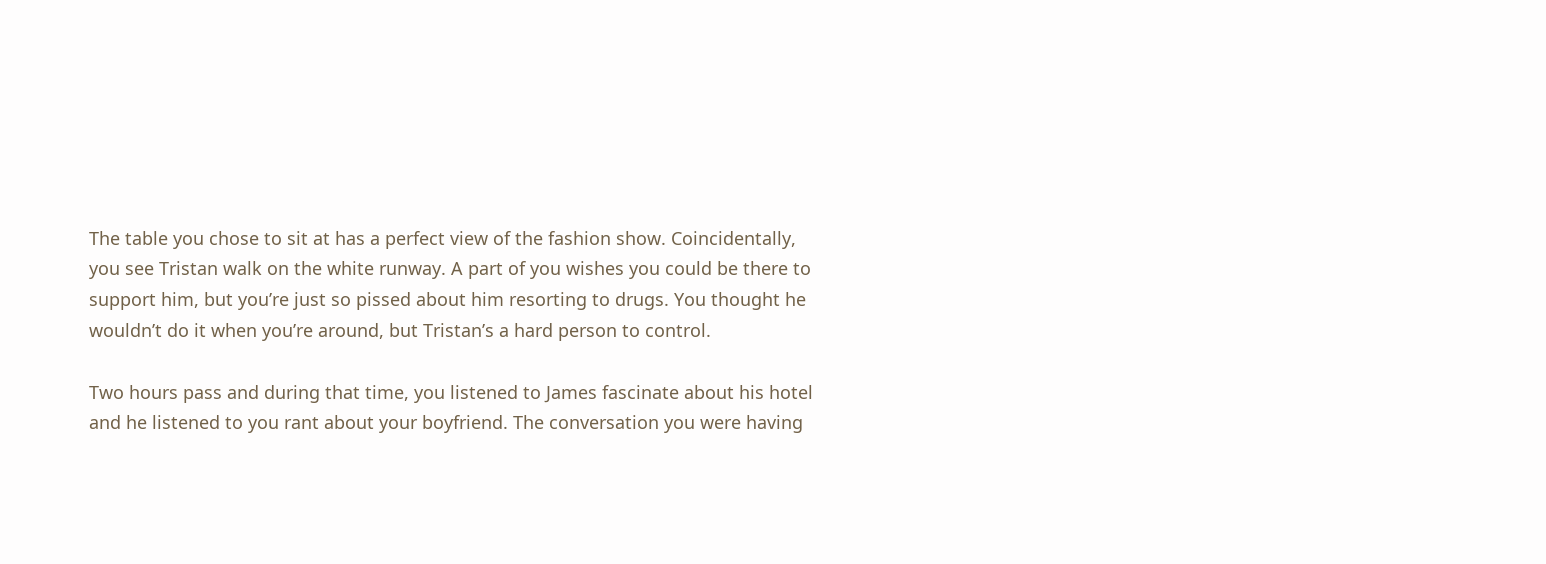The table you chose to sit at has a perfect view of the fashion show. Coincidentally, you see Tristan walk on the white runway. A part of you wishes you could be there to support him, but you’re just so pissed about him resorting to drugs. You thought he wouldn’t do it when you’re around, but Tristan’s a hard person to control.

Two hours pass and during that time, you listened to James fascinate about his hotel and he listened to you rant about your boyfriend. The conversation you were having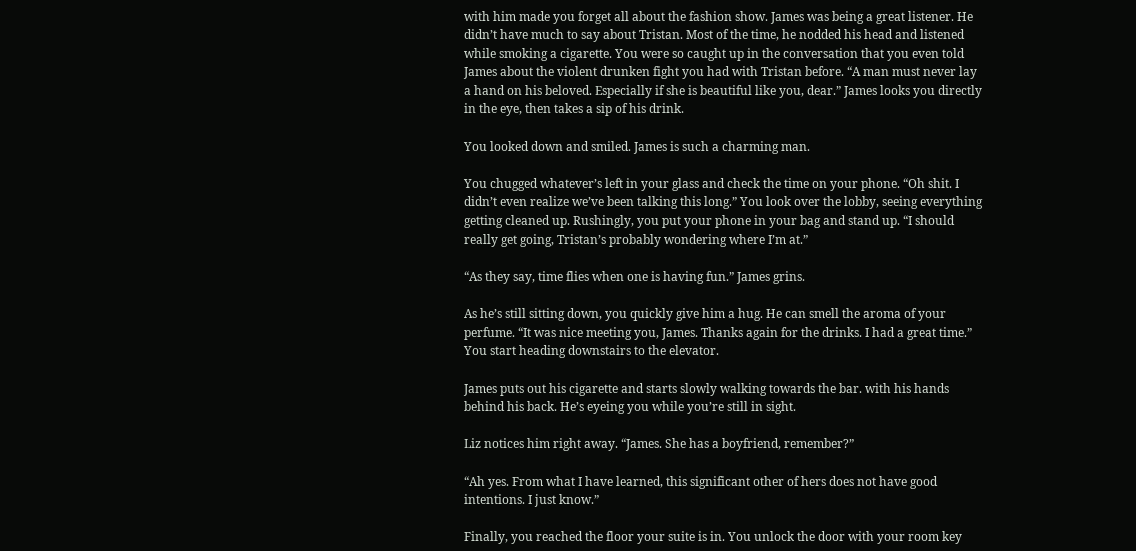with him made you forget all about the fashion show. James was being a great listener. He didn’t have much to say about Tristan. Most of the time, he nodded his head and listened while smoking a cigarette. You were so caught up in the conversation that you even told James about the violent drunken fight you had with Tristan before. “A man must never lay a hand on his beloved. Especially if she is beautiful like you, dear.” James looks you directly in the eye, then takes a sip of his drink.

You looked down and smiled. James is such a charming man.

You chugged whatever’s left in your glass and check the time on your phone. “Oh shit. I didn’t even realize we’ve been talking this long.” You look over the lobby, seeing everything getting cleaned up. Rushingly, you put your phone in your bag and stand up. “I should really get going, Tristan’s probably wondering where I’m at.”

“As they say, time flies when one is having fun.” James grins.

As he’s still sitting down, you quickly give him a hug. He can smell the aroma of your perfume. “It was nice meeting you, James. Thanks again for the drinks. I had a great time.” You start heading downstairs to the elevator.

James puts out his cigarette and starts slowly walking towards the bar. with his hands behind his back. He’s eyeing you while you’re still in sight.

Liz notices him right away. “James. She has a boyfriend, remember?”

“Ah yes. From what I have learned, this significant other of hers does not have good intentions. I just know.”

Finally, you reached the floor your suite is in. You unlock the door with your room key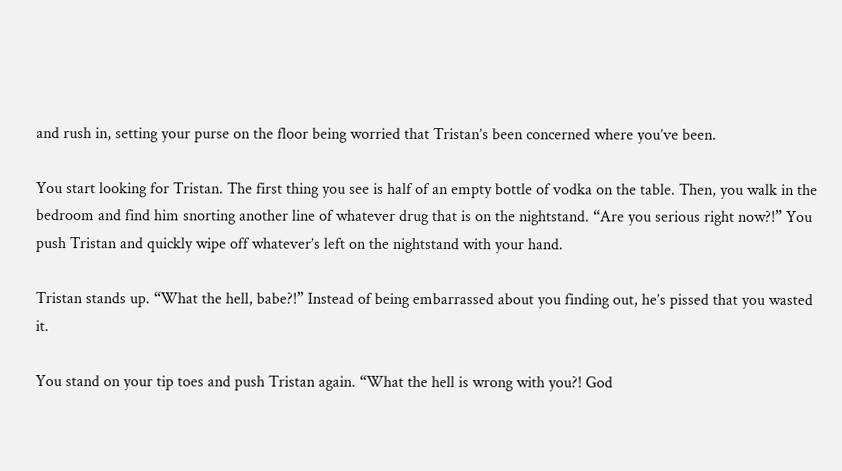and rush in, setting your purse on the floor being worried that Tristan’s been concerned where you’ve been.

You start looking for Tristan. The first thing you see is half of an empty bottle of vodka on the table. Then, you walk in the bedroom and find him snorting another line of whatever drug that is on the nightstand. “Are you serious right now?!” You push Tristan and quickly wipe off whatever’s left on the nightstand with your hand.

Tristan stands up. “What the hell, babe?!” Instead of being embarrassed about you finding out, he’s pissed that you wasted it.

You stand on your tip toes and push Tristan again. “What the hell is wrong with you?! God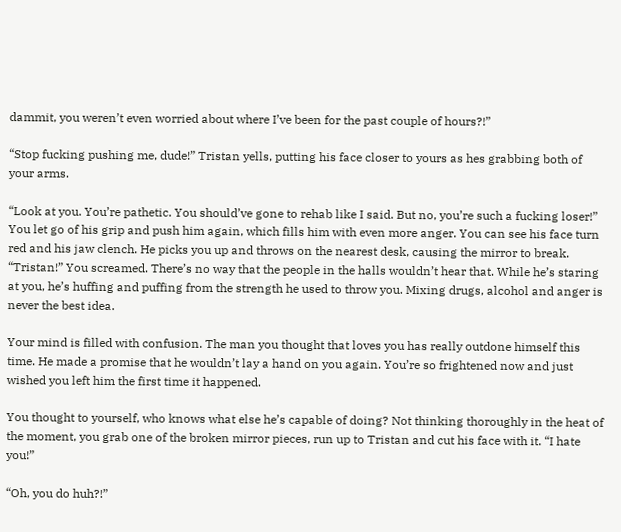dammit, you weren’t even worried about where I’ve been for the past couple of hours?!”

“Stop fucking pushing me, dude!” Tristan yells, putting his face closer to yours as hes grabbing both of your arms.

“Look at you. You’re pathetic. You should’ve gone to rehab like I said. But no, you’re such a fucking loser!” You let go of his grip and push him again, which fills him with even more anger. You can see his face turn red and his jaw clench. He picks you up and throws on the nearest desk, causing the mirror to break. “Tristan!” You screamed. There’s no way that the people in the halls wouldn’t hear that. While he’s staring at you, he’s huffing and puffing from the strength he used to throw you. Mixing drugs, alcohol and anger is never the best idea.

Your mind is filled with confusion. The man you thought that loves you has really outdone himself this time. He made a promise that he wouldn’t lay a hand on you again. You’re so frightened now and just wished you left him the first time it happened.

You thought to yourself, who knows what else he’s capable of doing? Not thinking thoroughly in the heat of the moment, you grab one of the broken mirror pieces, run up to Tristan and cut his face with it. “I hate you!”

“Oh, you do huh?!”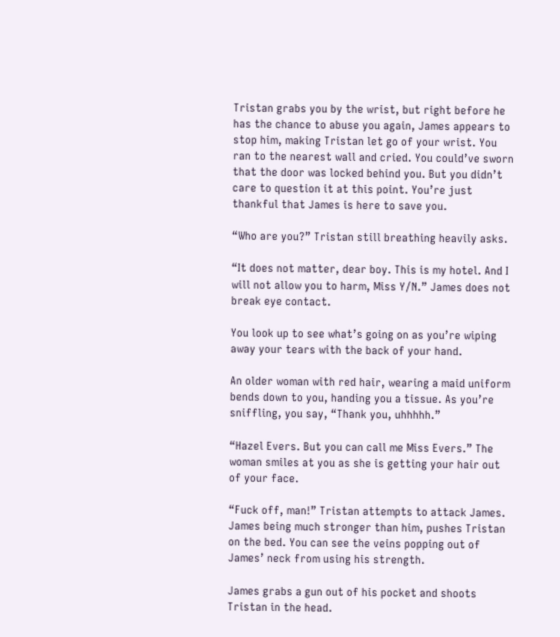Tristan grabs you by the wrist, but right before he has the chance to abuse you again, James appears to stop him, making Tristan let go of your wrist. You ran to the nearest wall and cried. You could’ve sworn that the door was locked behind you. But you didn’t care to question it at this point. You’re just thankful that James is here to save you.

“Who are you?” Tristan still breathing heavily asks.

“It does not matter, dear boy. This is my hotel. And I will not allow you to harm, Miss Y/N.” James does not break eye contact.

You look up to see what’s going on as you’re wiping away your tears with the back of your hand.

An older woman with red hair, wearing a maid uniform bends down to you, handing you a tissue. As you’re sniffling, you say, “Thank you, uhhhhh.”

“Hazel Evers. But you can call me Miss Evers.” The woman smiles at you as she is getting your hair out of your face.

“Fuck off, man!” Tristan attempts to attack James. James being much stronger than him, pushes Tristan on the bed. You can see the veins popping out of James’ neck from using his strength.

James grabs a gun out of his pocket and shoots Tristan in the head.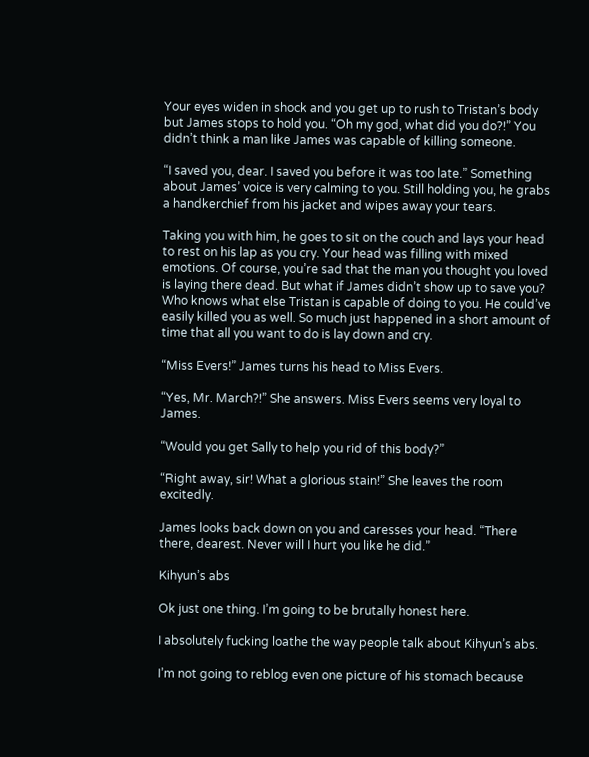Your eyes widen in shock and you get up to rush to Tristan’s body but James stops to hold you. “Oh my god, what did you do?!” You didn’t think a man like James was capable of killing someone.

“I saved you, dear. I saved you before it was too late.” Something about James’ voice is very calming to you. Still holding you, he grabs a handkerchief from his jacket and wipes away your tears.

Taking you with him, he goes to sit on the couch and lays your head to rest on his lap as you cry. Your head was filling with mixed emotions. Of course, you’re sad that the man you thought you loved is laying there dead. But what if James didn’t show up to save you? Who knows what else Tristan is capable of doing to you. He could’ve easily killed you as well. So much just happened in a short amount of time that all you want to do is lay down and cry.

“Miss Evers!” James turns his head to Miss Evers.

“Yes, Mr. March?!” She answers. Miss Evers seems very loyal to James.

“Would you get Sally to help you rid of this body?”

“Right away, sir! What a glorious stain!” She leaves the room excitedly.

James looks back down on you and caresses your head. “There there, dearest. Never will I hurt you like he did.”

Kihyun’s abs

Ok just one thing. I’m going to be brutally honest here.

I absolutely fucking loathe the way people talk about Kihyun’s abs.

I’m not going to reblog even one picture of his stomach because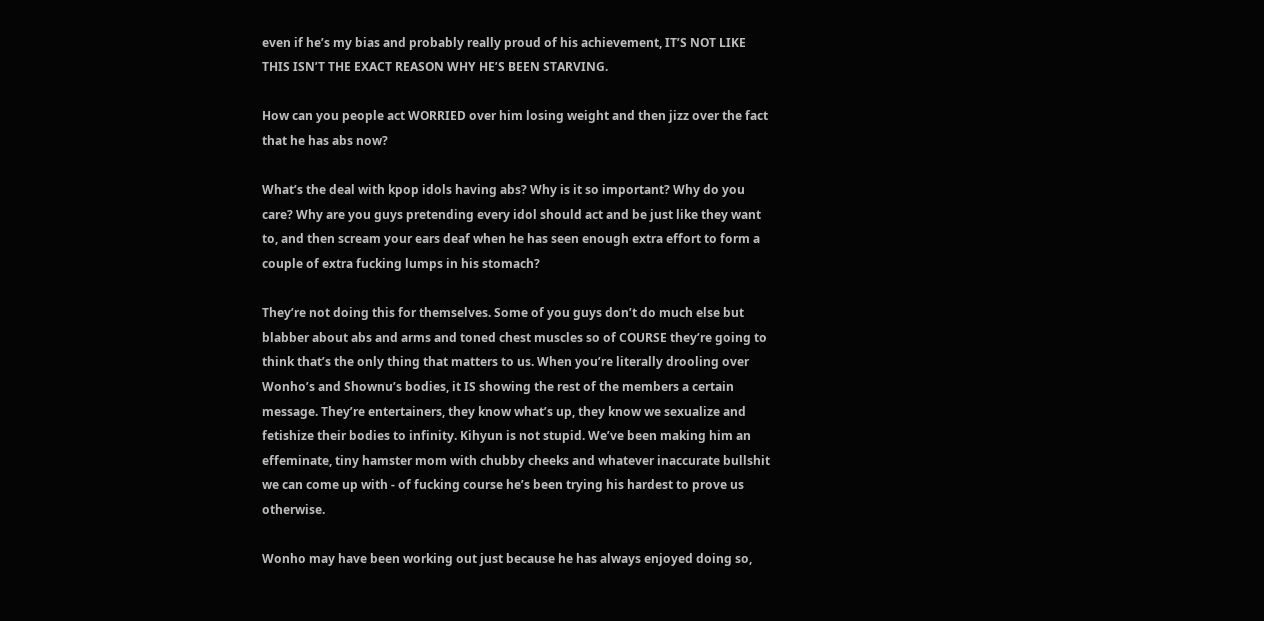even if he’s my bias and probably really proud of his achievement, IT’S NOT LIKE THIS ISN’T THE EXACT REASON WHY HE’S BEEN STARVING.

How can you people act WORRIED over him losing weight and then jizz over the fact that he has abs now?

What’s the deal with kpop idols having abs? Why is it so important? Why do you care? Why are you guys pretending every idol should act and be just like they want to, and then scream your ears deaf when he has seen enough extra effort to form a couple of extra fucking lumps in his stomach?

They’re not doing this for themselves. Some of you guys don’t do much else but blabber about abs and arms and toned chest muscles so of COURSE they’re going to think that’s the only thing that matters to us. When you’re literally drooling over Wonho’s and Shownu’s bodies, it IS showing the rest of the members a certain message. They’re entertainers, they know what’s up, they know we sexualize and fetishize their bodies to infinity. Kihyun is not stupid. We’ve been making him an effeminate, tiny hamster mom with chubby cheeks and whatever inaccurate bullshit we can come up with - of fucking course he’s been trying his hardest to prove us otherwise.

Wonho may have been working out just because he has always enjoyed doing so,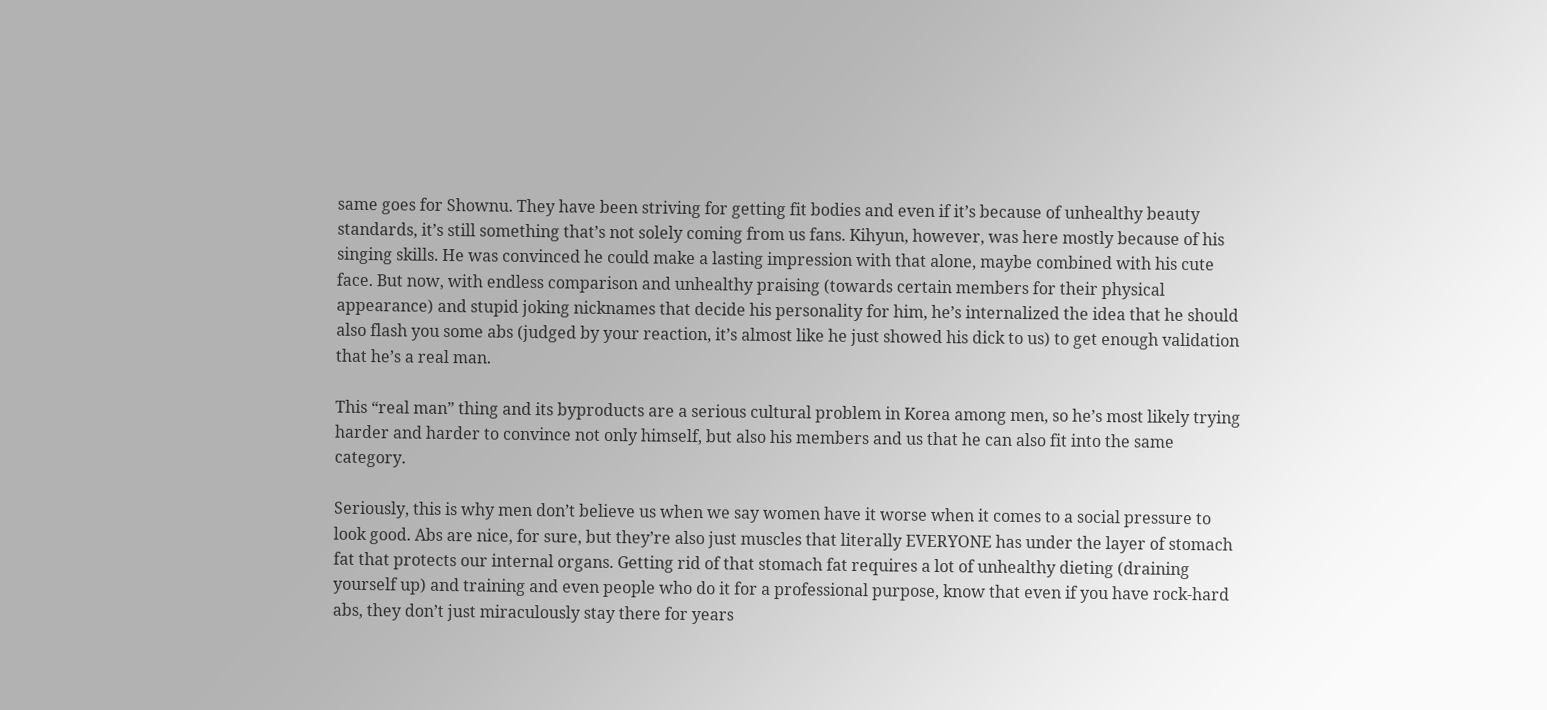same goes for Shownu. They have been striving for getting fit bodies and even if it’s because of unhealthy beauty standards, it’s still something that’s not solely coming from us fans. Kihyun, however, was here mostly because of his singing skills. He was convinced he could make a lasting impression with that alone, maybe combined with his cute face. But now, with endless comparison and unhealthy praising (towards certain members for their physical appearance) and stupid joking nicknames that decide his personality for him, he’s internalized the idea that he should also flash you some abs (judged by your reaction, it’s almost like he just showed his dick to us) to get enough validation that he’s a real man.

This “real man” thing and its byproducts are a serious cultural problem in Korea among men, so he’s most likely trying harder and harder to convince not only himself, but also his members and us that he can also fit into the same category.

Seriously, this is why men don’t believe us when we say women have it worse when it comes to a social pressure to look good. Abs are nice, for sure, but they’re also just muscles that literally EVERYONE has under the layer of stomach fat that protects our internal organs. Getting rid of that stomach fat requires a lot of unhealthy dieting (draining yourself up) and training and even people who do it for a professional purpose, know that even if you have rock-hard abs, they don’t just miraculously stay there for years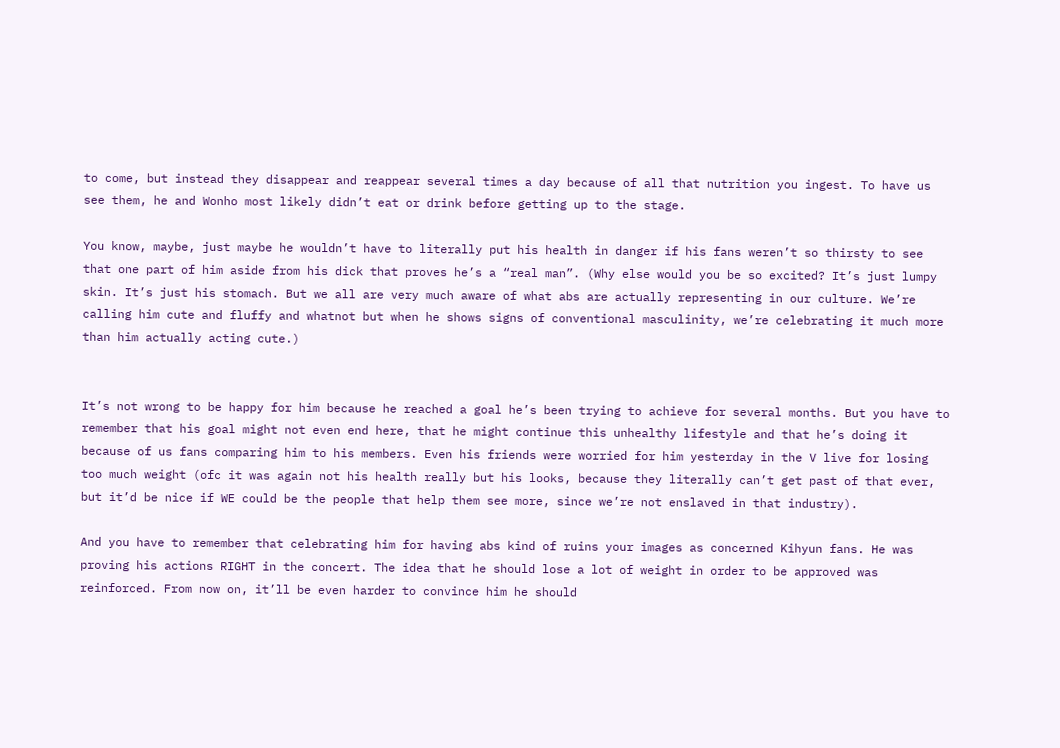to come, but instead they disappear and reappear several times a day because of all that nutrition you ingest. To have us see them, he and Wonho most likely didn’t eat or drink before getting up to the stage.

You know, maybe, just maybe he wouldn’t have to literally put his health in danger if his fans weren’t so thirsty to see that one part of him aside from his dick that proves he’s a “real man”. (Why else would you be so excited? It’s just lumpy skin. It’s just his stomach. But we all are very much aware of what abs are actually representing in our culture. We’re calling him cute and fluffy and whatnot but when he shows signs of conventional masculinity, we’re celebrating it much more than him actually acting cute.)


It’s not wrong to be happy for him because he reached a goal he’s been trying to achieve for several months. But you have to remember that his goal might not even end here, that he might continue this unhealthy lifestyle and that he’s doing it because of us fans comparing him to his members. Even his friends were worried for him yesterday in the V live for losing too much weight (ofc it was again not his health really but his looks, because they literally can’t get past of that ever, but it’d be nice if WE could be the people that help them see more, since we’re not enslaved in that industry).

And you have to remember that celebrating him for having abs kind of ruins your images as concerned Kihyun fans. He was proving his actions RIGHT in the concert. The idea that he should lose a lot of weight in order to be approved was reinforced. From now on, it’ll be even harder to convince him he should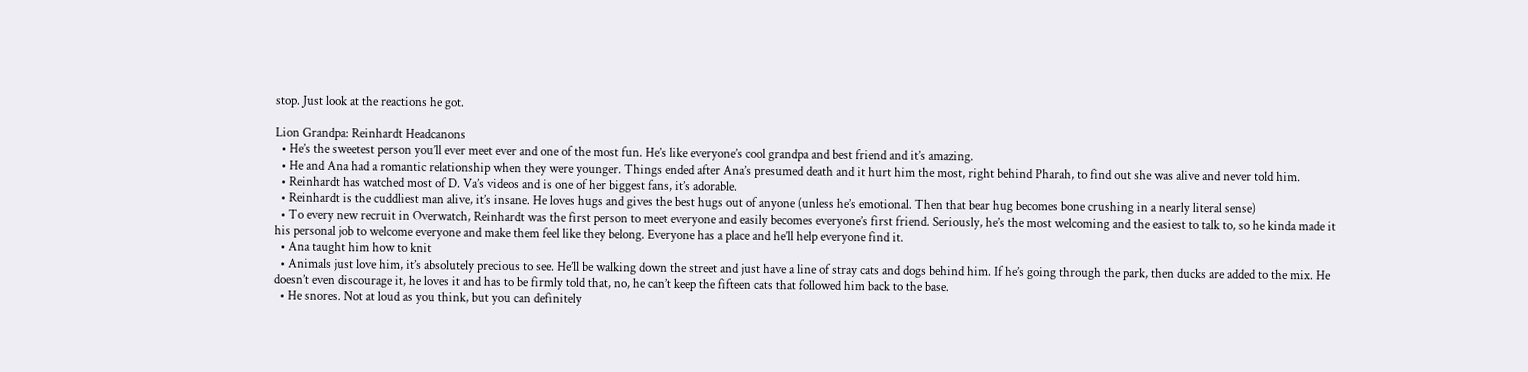stop. Just look at the reactions he got.

Lion Grandpa: Reinhardt Headcanons
  • He’s the sweetest person you’ll ever meet ever and one of the most fun. He’s like everyone’s cool grandpa and best friend and it’s amazing.
  • He and Ana had a romantic relationship when they were younger. Things ended after Ana’s presumed death and it hurt him the most, right behind Pharah, to find out she was alive and never told him.
  • Reinhardt has watched most of D. Va’s videos and is one of her biggest fans, it’s adorable.
  • Reinhardt is the cuddliest man alive, it’s insane. He loves hugs and gives the best hugs out of anyone (unless he’s emotional. Then that bear hug becomes bone crushing in a nearly literal sense)
  • To every new recruit in Overwatch, Reinhardt was the first person to meet everyone and easily becomes everyone’s first friend. Seriously, he’s the most welcoming and the easiest to talk to, so he kinda made it his personal job to welcome everyone and make them feel like they belong. Everyone has a place and he’ll help everyone find it.
  • Ana taught him how to knit
  • Animals just love him, it’s absolutely precious to see. He’ll be walking down the street and just have a line of stray cats and dogs behind him. If he’s going through the park, then ducks are added to the mix. He doesn’t even discourage it, he loves it and has to be firmly told that, no, he can’t keep the fifteen cats that followed him back to the base.
  • He snores. Not at loud as you think, but you can definitely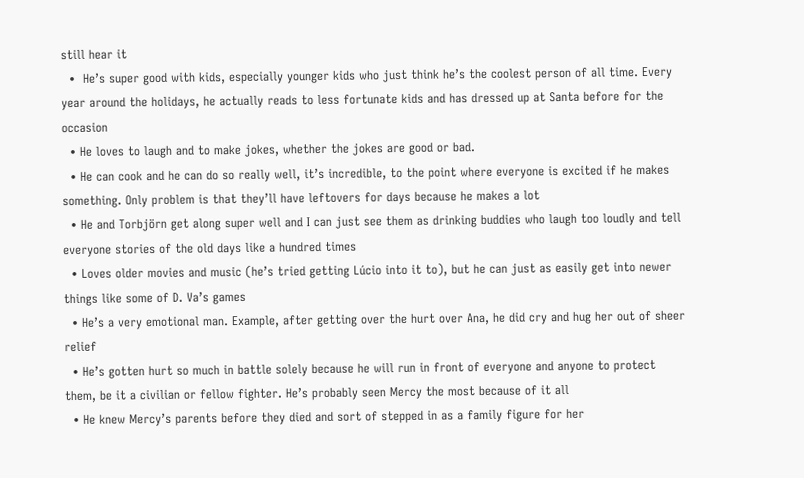still hear it
  •  He’s super good with kids, especially younger kids who just think he’s the coolest person of all time. Every year around the holidays, he actually reads to less fortunate kids and has dressed up at Santa before for the occasion
  • He loves to laugh and to make jokes, whether the jokes are good or bad.
  • He can cook and he can do so really well, it’s incredible, to the point where everyone is excited if he makes something. Only problem is that they’ll have leftovers for days because he makes a lot
  • He and Torbjörn get along super well and I can just see them as drinking buddies who laugh too loudly and tell everyone stories of the old days like a hundred times
  • Loves older movies and music (he’s tried getting Lúcio into it to), but he can just as easily get into newer things like some of D. Va’s games
  • He’s a very emotional man. Example, after getting over the hurt over Ana, he did cry and hug her out of sheer relief
  • He’s gotten hurt so much in battle solely because he will run in front of everyone and anyone to protect them, be it a civilian or fellow fighter. He’s probably seen Mercy the most because of it all
  • He knew Mercy’s parents before they died and sort of stepped in as a family figure for her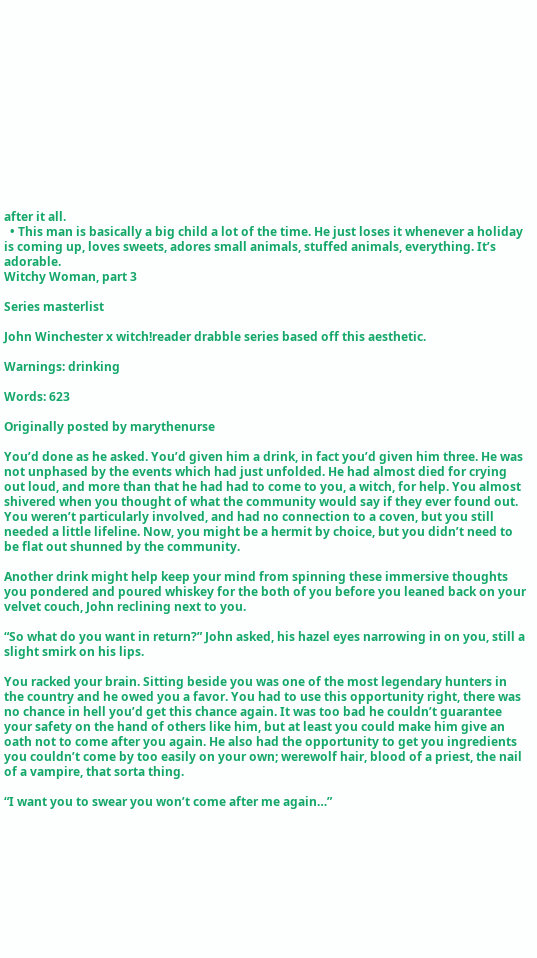after it all.
  • This man is basically a big child a lot of the time. He just loses it whenever a holiday is coming up, loves sweets, adores small animals, stuffed animals, everything. It’s adorable.
Witchy Woman, part 3

Series masterlist

John Winchester x witch!reader drabble series based off this aesthetic.

Warnings: drinking

Words: 623

Originally posted by marythenurse

You’d done as he asked. You’d given him a drink, in fact you’d given him three. He was not unphased by the events which had just unfolded. He had almost died for crying out loud, and more than that he had had to come to you, a witch, for help. You almost shivered when you thought of what the community would say if they ever found out. You weren’t particularly involved, and had no connection to a coven, but you still needed a little lifeline. Now, you might be a hermit by choice, but you didn’t need to be flat out shunned by the community.

Another drink might help keep your mind from spinning these immersive thoughts you pondered and poured whiskey for the both of you before you leaned back on your velvet couch, John reclining next to you.

“So what do you want in return?” John asked, his hazel eyes narrowing in on you, still a slight smirk on his lips.

You racked your brain. Sitting beside you was one of the most legendary hunters in the country and he owed you a favor. You had to use this opportunity right, there was no chance in hell you’d get this chance again. It was too bad he couldn’t guarantee your safety on the hand of others like him, but at least you could make him give an oath not to come after you again. He also had the opportunity to get you ingredients you couldn’t come by too easily on your own; werewolf hair, blood of a priest, the nail of a vampire, that sorta thing.

“I want you to swear you won’t come after me again…”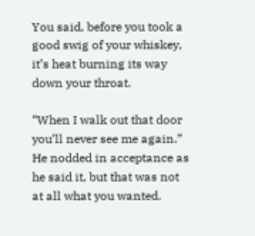You said, before you took a good swig of your whiskey, it’s heat burning its way down your throat.

“When I walk out that door you’ll never see me again.” He nodded in acceptance as he said it, but that was not at all what you wanted.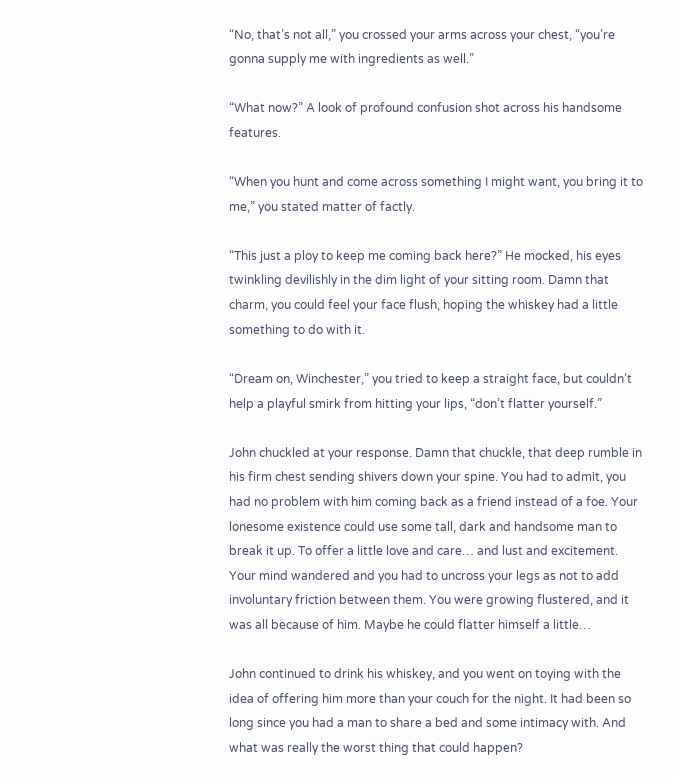“No, that’s not all,” you crossed your arms across your chest, “you’re gonna supply me with ingredients as well.”

“What now?” A look of profound confusion shot across his handsome features.

“When you hunt and come across something I might want, you bring it to me,” you stated matter of factly.

“This just a ploy to keep me coming back here?” He mocked, his eyes twinkling devilishly in the dim light of your sitting room. Damn that charm, you could feel your face flush, hoping the whiskey had a little something to do with it.

“Dream on, Winchester,” you tried to keep a straight face, but couldn’t help a playful smirk from hitting your lips, “don’t flatter yourself.”

John chuckled at your response. Damn that chuckle, that deep rumble in his firm chest sending shivers down your spine. You had to admit, you had no problem with him coming back as a friend instead of a foe. Your lonesome existence could use some tall, dark and handsome man to break it up. To offer a little love and care… and lust and excitement. Your mind wandered and you had to uncross your legs as not to add involuntary friction between them. You were growing flustered, and it was all because of him. Maybe he could flatter himself a little…

John continued to drink his whiskey, and you went on toying with the idea of offering him more than your couch for the night. It had been so long since you had a man to share a bed and some intimacy with. And what was really the worst thing that could happen?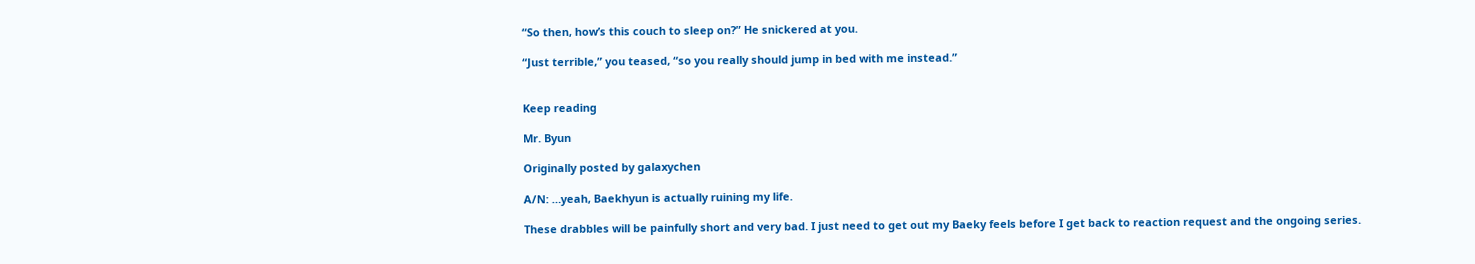“So then, how’s this couch to sleep on?” He snickered at you.

“Just terrible,” you teased, “so you really should jump in bed with me instead.”


Keep reading

Mr. Byun

Originally posted by galaxychen

A/N: …yeah, Baekhyun is actually ruining my life.

These drabbles will be painfully short and very bad. I just need to get out my Baeky feels before I get back to reaction request and the ongoing series.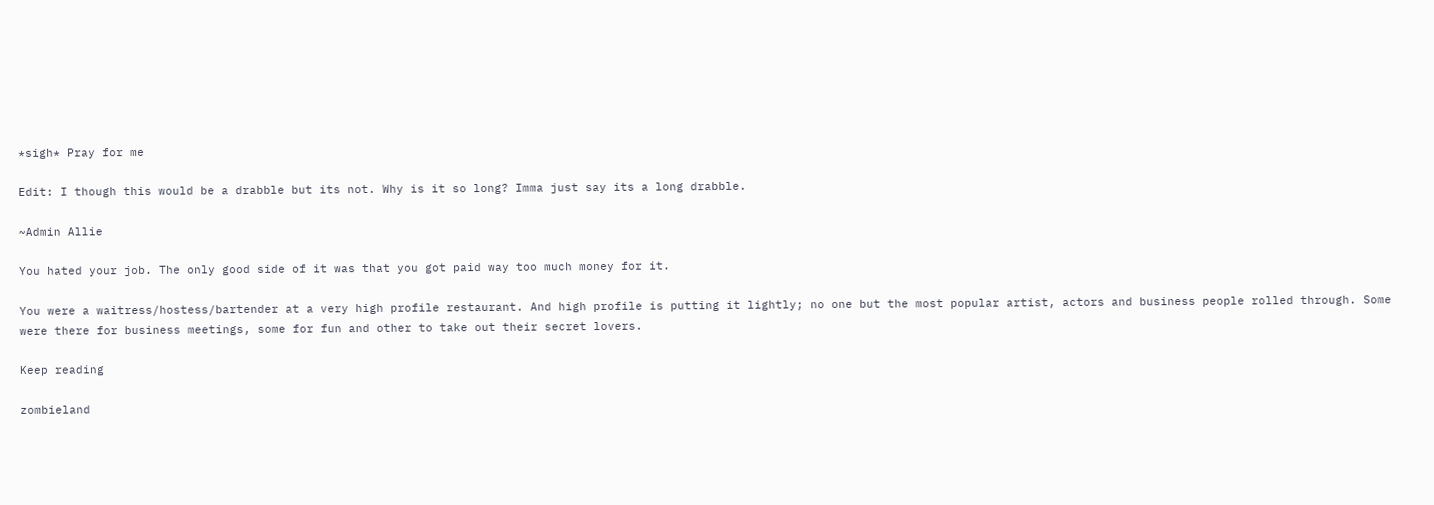*sigh* Pray for me

Edit: I though this would be a drabble but its not. Why is it so long? Imma just say its a long drabble.

~Admin Allie

You hated your job. The only good side of it was that you got paid way too much money for it.

You were a waitress/hostess/bartender at a very high profile restaurant. And high profile is putting it lightly; no one but the most popular artist, actors and business people rolled through. Some were there for business meetings, some for fun and other to take out their secret lovers.

Keep reading

zombieland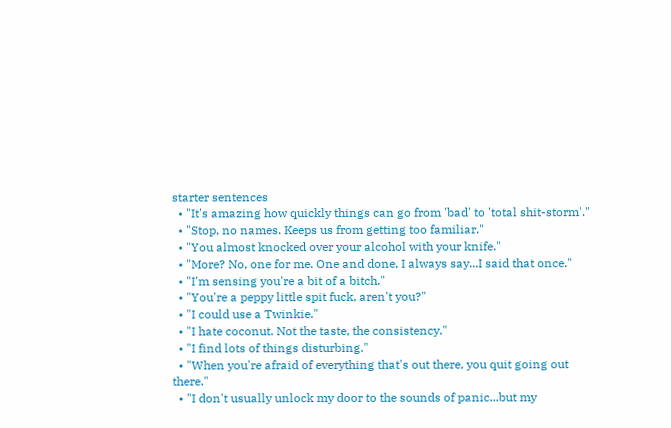starter sentences
  • "It's amazing how quickly things can go from 'bad' to 'total shit-storm'."
  • "Stop, no names. Keeps us from getting too familiar."
  • "You almost knocked over your alcohol with your knife."
  • "More? No, one for me. One and done, I always say...I said that once."
  • "I'm sensing you're a bit of a bitch."
  • "You're a peppy little spit fuck, aren't you?"
  • "I could use a Twinkie."
  • "I hate coconut. Not the taste, the consistency."
  • "I find lots of things disturbing."
  • "When you're afraid of everything that's out there, you quit going out there."
  • "I don't usually unlock my door to the sounds of panic...but my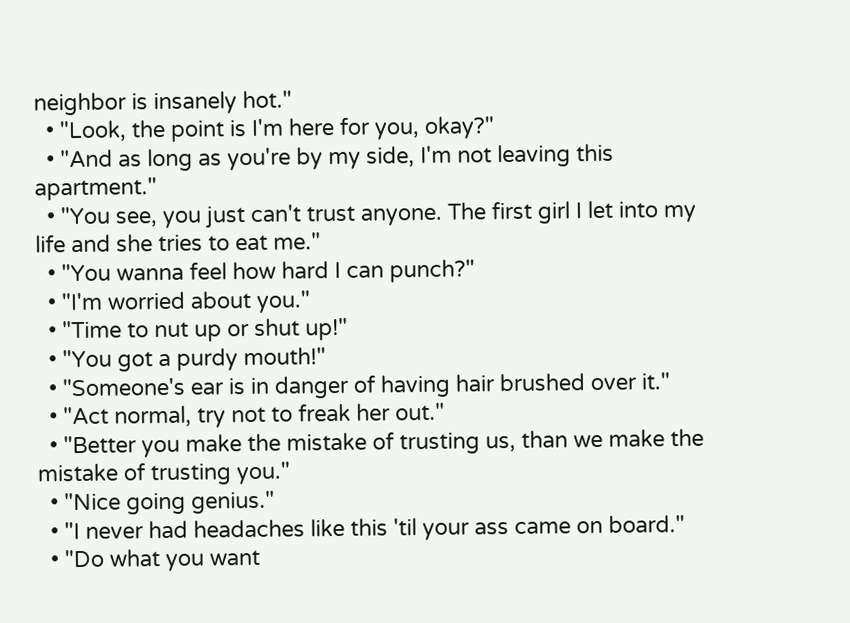neighbor is insanely hot."
  • "Look, the point is I'm here for you, okay?"
  • "And as long as you're by my side, I'm not leaving this apartment."
  • "You see, you just can't trust anyone. The first girl I let into my life and she tries to eat me."
  • "You wanna feel how hard I can punch?"
  • "I'm worried about you."
  • "Time to nut up or shut up!"
  • "You got a purdy mouth!"
  • "Someone's ear is in danger of having hair brushed over it."
  • "Act normal, try not to freak her out."
  • "Better you make the mistake of trusting us, than we make the mistake of trusting you."
  • "Nice going genius."
  • "I never had headaches like this 'til your ass came on board."
  • "Do what you want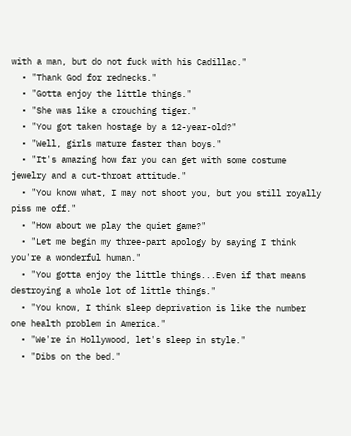with a man, but do not fuck with his Cadillac."
  • "Thank God for rednecks."
  • "Gotta enjoy the little things."
  • "She was like a crouching tiger."
  • "You got taken hostage by a 12-year-old?"
  • "Well, girls mature faster than boys."
  • "It's amazing how far you can get with some costume jewelry and a cut-throat attitude."
  • "You know what, I may not shoot you, but you still royally piss me off."
  • "How about we play the quiet game?"
  • "Let me begin my three-part apology by saying I think you're a wonderful human."
  • "You gotta enjoy the little things...Even if that means destroying a whole lot of little things."
  • "You know, I think sleep deprivation is like the number one health problem in America."
  • "We're in Hollywood, let's sleep in style."
  • "Dibs on the bed."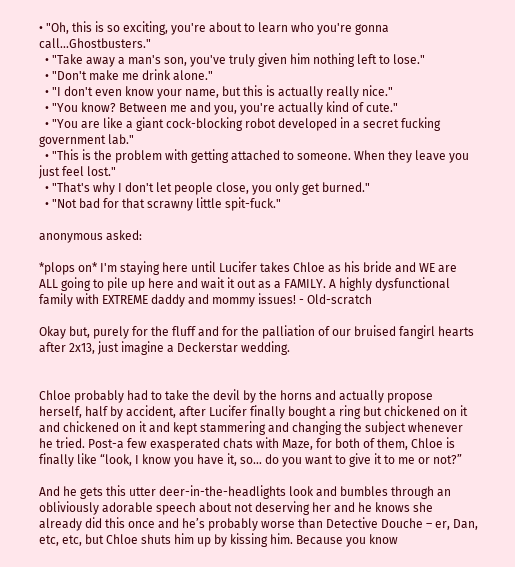• "Oh, this is so exciting, you're about to learn who you're gonna call...Ghostbusters."
  • "Take away a man's son, you've truly given him nothing left to lose."
  • "Don't make me drink alone."
  • "I don't even know your name, but this is actually really nice."
  • "You know? Between me and you, you're actually kind of cute."
  • "You are like a giant cock-blocking robot developed in a secret fucking government lab."
  • "This is the problem with getting attached to someone. When they leave you just feel lost."
  • "That's why I don't let people close, you only get burned."
  • "Not bad for that scrawny little spit-fuck."

anonymous asked:

*plops on* I'm staying here until Lucifer takes Chloe as his bride and WE are ALL going to pile up here and wait it out as a FAMILY. A highly dysfunctional family with EXTREME daddy and mommy issues! - Old-scratch

Okay but, purely for the fluff and for the palliation of our bruised fangirl hearts after 2x13, just imagine a Deckerstar wedding.


Chloe probably had to take the devil by the horns and actually propose herself, half by accident, after Lucifer finally bought a ring but chickened on it and chickened on it and kept stammering and changing the subject whenever he tried. Post-a few exasperated chats with Maze, for both of them, Chloe is finally like “look, I know you have it, so… do you want to give it to me or not?”

And he gets this utter deer-in-the-headlights look and bumbles through an obliviously adorable speech about not deserving her and he knows she already did this once and he’s probably worse than Detective Douche – er, Dan, etc, etc, but Chloe shuts him up by kissing him. Because you know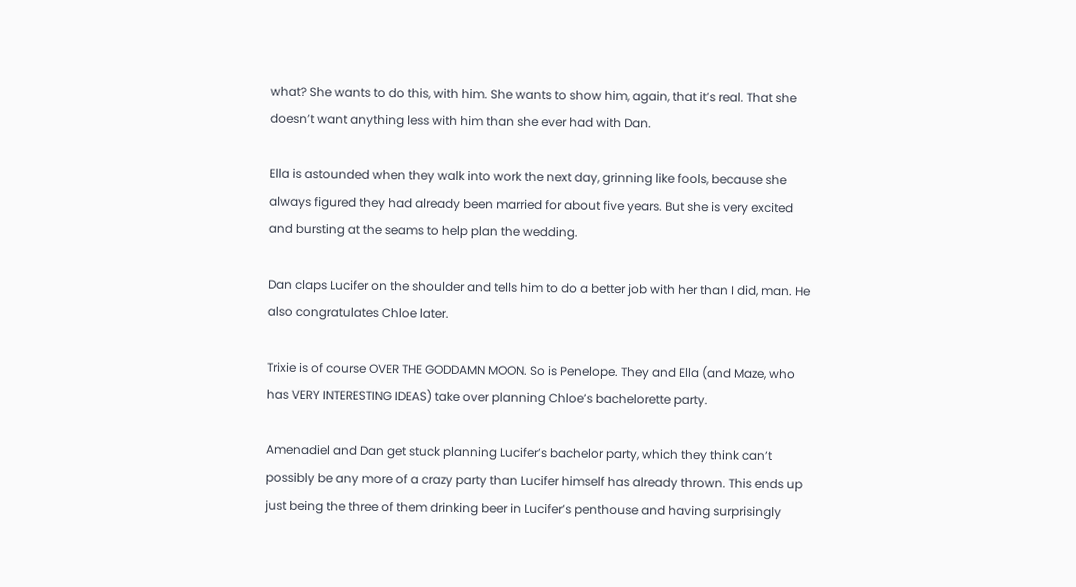what? She wants to do this, with him. She wants to show him, again, that it’s real. That she doesn’t want anything less with him than she ever had with Dan.

Ella is astounded when they walk into work the next day, grinning like fools, because she always figured they had already been married for about five years. But she is very excited and bursting at the seams to help plan the wedding.

Dan claps Lucifer on the shoulder and tells him to do a better job with her than I did, man. He also congratulates Chloe later.

Trixie is of course OVER THE GODDAMN MOON. So is Penelope. They and Ella (and Maze, who has VERY INTERESTING IDEAS) take over planning Chloe’s bachelorette party.

Amenadiel and Dan get stuck planning Lucifer’s bachelor party, which they think can’t possibly be any more of a crazy party than Lucifer himself has already thrown. This ends up just being the three of them drinking beer in Lucifer’s penthouse and having surprisingly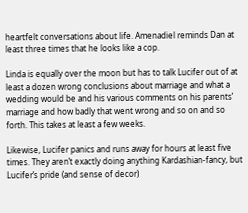heartfelt conversations about life. Amenadiel reminds Dan at least three times that he looks like a cop.

Linda is equally over the moon but has to talk Lucifer out of at least a dozen wrong conclusions about marriage and what a wedding would be and his various comments on his parents’ marriage and how badly that went wrong and so on and so forth. This takes at least a few weeks.

Likewise, Lucifer panics and runs away for hours at least five times. They aren’t exactly doing anything Kardashian-fancy, but Lucifer’s pride (and sense of decor)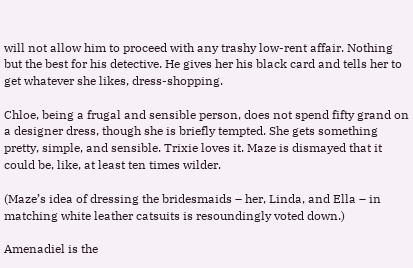will not allow him to proceed with any trashy low-rent affair. Nothing but the best for his detective. He gives her his black card and tells her to get whatever she likes, dress-shopping.

Chloe, being a frugal and sensible person, does not spend fifty grand on a designer dress, though she is briefly tempted. She gets something pretty, simple, and sensible. Trixie loves it. Maze is dismayed that it could be, like, at least ten times wilder.

(Maze’s idea of dressing the bridesmaids – her, Linda, and Ella – in matching white leather catsuits is resoundingly voted down.)

Amenadiel is the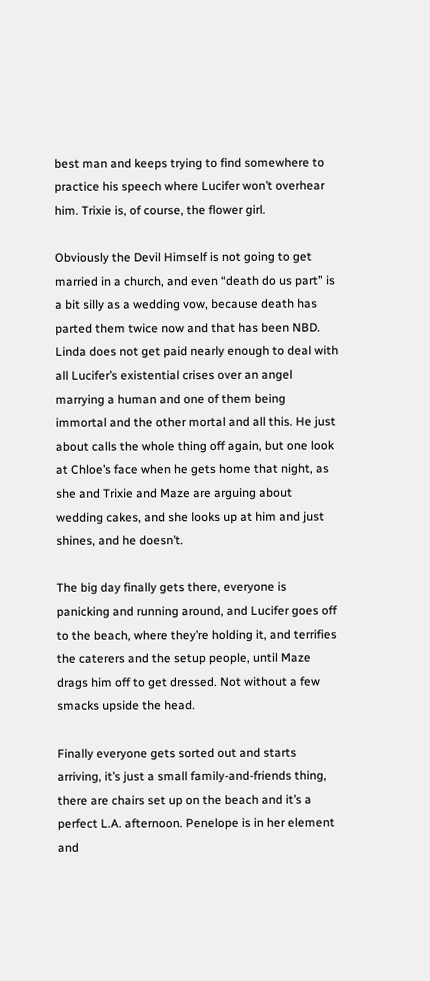best man and keeps trying to find somewhere to practice his speech where Lucifer won’t overhear him. Trixie is, of course, the flower girl.

Obviously the Devil Himself is not going to get married in a church, and even “death do us part” is a bit silly as a wedding vow, because death has parted them twice now and that has been NBD. Linda does not get paid nearly enough to deal with all Lucifer’s existential crises over an angel marrying a human and one of them being immortal and the other mortal and all this. He just about calls the whole thing off again, but one look at Chloe’s face when he gets home that night, as she and Trixie and Maze are arguing about wedding cakes, and she looks up at him and just shines, and he doesn’t.

The big day finally gets there, everyone is panicking and running around, and Lucifer goes off to the beach, where they’re holding it, and terrifies the caterers and the setup people, until Maze drags him off to get dressed. Not without a few smacks upside the head.

Finally everyone gets sorted out and starts arriving, it’s just a small family-and-friends thing, there are chairs set up on the beach and it’s a perfect L.A. afternoon. Penelope is in her element and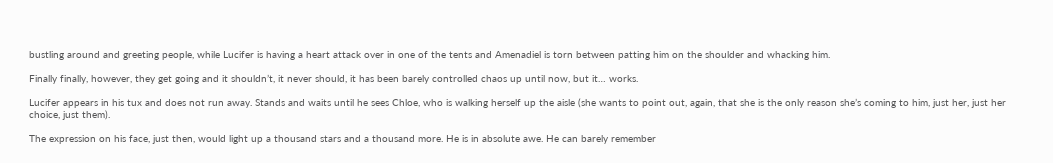bustling around and greeting people, while Lucifer is having a heart attack over in one of the tents and Amenadiel is torn between patting him on the shoulder and whacking him.

Finally finally, however, they get going and it shouldn’t, it never should, it has been barely controlled chaos up until now, but it… works.

Lucifer appears in his tux and does not run away. Stands and waits until he sees Chloe, who is walking herself up the aisle (she wants to point out, again, that she is the only reason she’s coming to him, just her, just her choice, just them).

The expression on his face, just then, would light up a thousand stars and a thousand more. He is in absolute awe. He can barely remember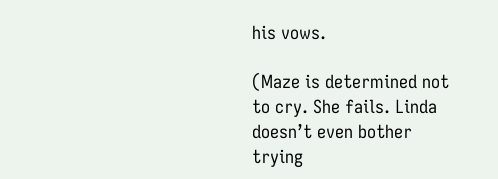his vows.

(Maze is determined not to cry. She fails. Linda doesn’t even bother trying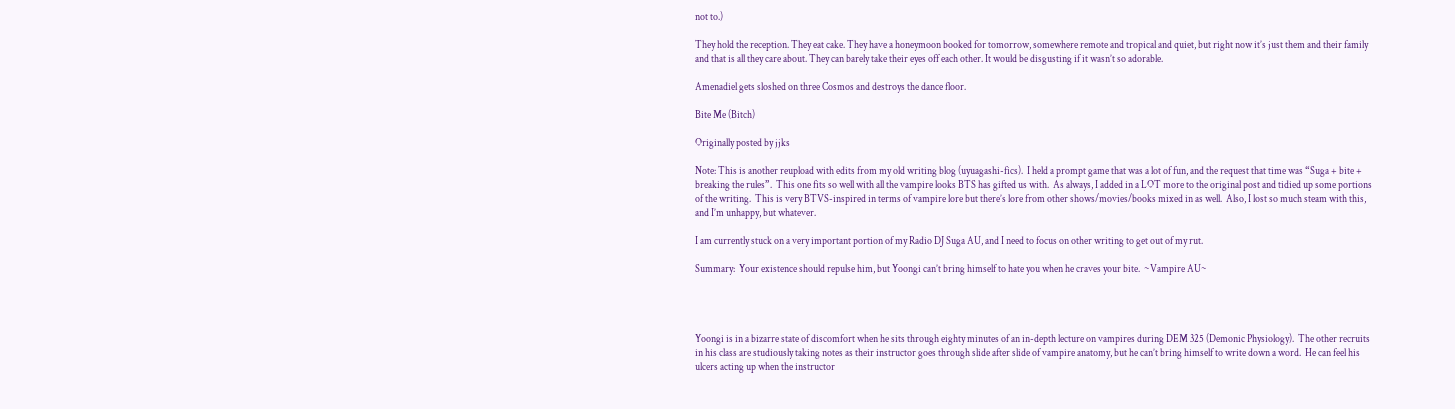not to.)

They hold the reception. They eat cake. They have a honeymoon booked for tomorrow, somewhere remote and tropical and quiet, but right now it’s just them and their family and that is all they care about. They can barely take their eyes off each other. It would be disgusting if it wasn’t so adorable.

Amenadiel gets sloshed on three Cosmos and destroys the dance floor.

Bite Me (Bitch)

Originally posted by jjks

Note: This is another reupload with edits from my old writing blog (uyuagashi-fics).  I held a prompt game that was a lot of fun, and the request that time was “Suga + bite + breaking the rules”.  This one fits so well with all the vampire looks BTS has gifted us with.  As always, I added in a LOT more to the original post and tidied up some portions of the writing.  This is very BTVS-inspired in terms of vampire lore but there’s lore from other shows/movies/books mixed in as well.  Also, I lost so much steam with this, and I’m unhappy, but whatever.

I am currently stuck on a very important portion of my Radio DJ Suga AU, and I need to focus on other writing to get out of my rut.

Summary:  Your existence should repulse him, but Yoongi can’t bring himself to hate you when he craves your bite.  ~Vampire AU~




Yoongi is in a bizarre state of discomfort when he sits through eighty minutes of an in-depth lecture on vampires during DEM 325 (Demonic Physiology).  The other recruits in his class are studiously taking notes as their instructor goes through slide after slide of vampire anatomy, but he can’t bring himself to write down a word.  He can feel his ulcers acting up when the instructor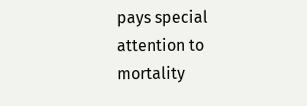pays special attention to mortality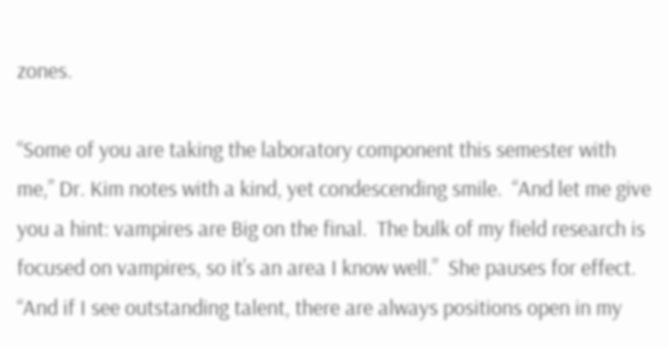zones.

“Some of you are taking the laboratory component this semester with me,” Dr. Kim notes with a kind, yet condescending smile.  “And let me give you a hint: vampires are Big on the final.  The bulk of my field research is focused on vampires, so it’s an area I know well.”  She pauses for effect.  “And if I see outstanding talent, there are always positions open in my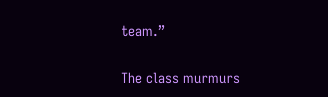team.”

The class murmurs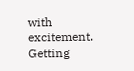with excitement.  Getting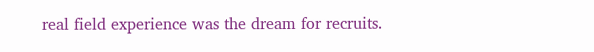real field experience was the dream for recruits.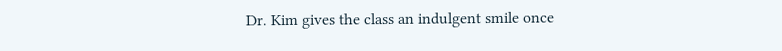Dr. Kim gives the class an indulgent smile once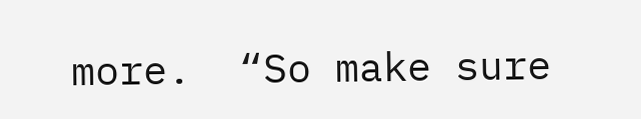more.  “So make sure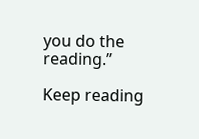you do the reading.”

Keep reading